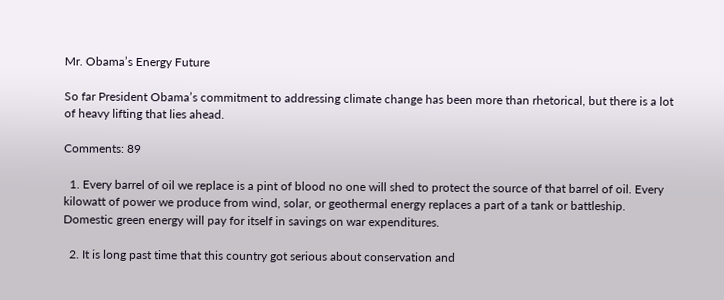Mr. Obama’s Energy Future

So far President Obama’s commitment to addressing climate change has been more than rhetorical, but there is a lot of heavy lifting that lies ahead.

Comments: 89

  1. Every barrel of oil we replace is a pint of blood no one will shed to protect the source of that barrel of oil. Every kilowatt of power we produce from wind, solar, or geothermal energy replaces a part of a tank or battleship. Domestic green energy will pay for itself in savings on war expenditures.

  2. It is long past time that this country got serious about conservation and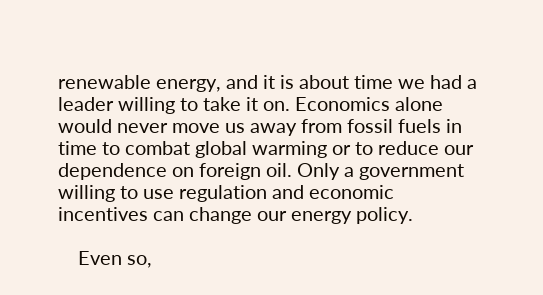renewable energy, and it is about time we had a leader willing to take it on. Economics alone would never move us away from fossil fuels in time to combat global warming or to reduce our dependence on foreign oil. Only a government willing to use regulation and economic incentives can change our energy policy.

    Even so,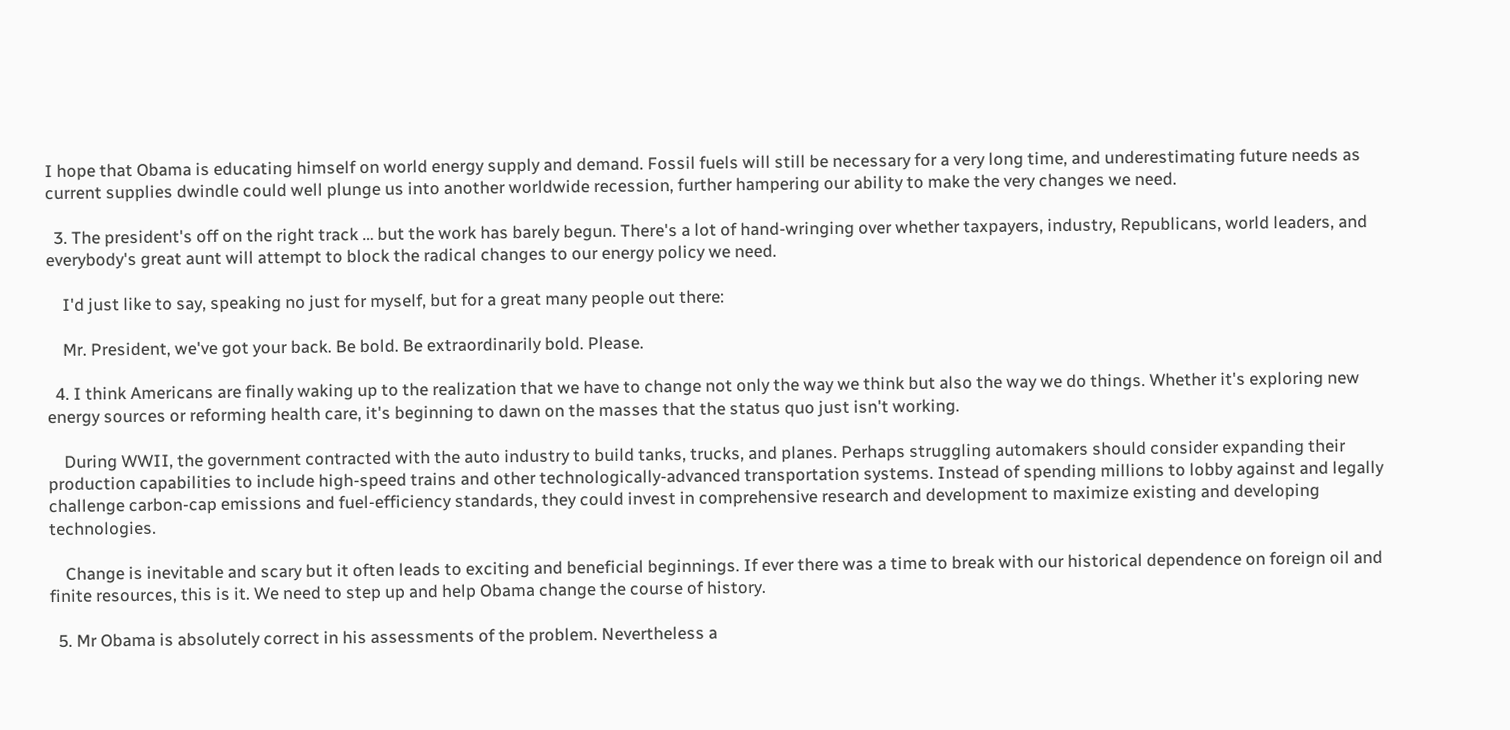I hope that Obama is educating himself on world energy supply and demand. Fossil fuels will still be necessary for a very long time, and underestimating future needs as current supplies dwindle could well plunge us into another worldwide recession, further hampering our ability to make the very changes we need.

  3. The president's off on the right track … but the work has barely begun. There's a lot of hand-wringing over whether taxpayers, industry, Republicans, world leaders, and everybody's great aunt will attempt to block the radical changes to our energy policy we need.

    I'd just like to say, speaking no just for myself, but for a great many people out there:

    Mr. President, we've got your back. Be bold. Be extraordinarily bold. Please.

  4. I think Americans are finally waking up to the realization that we have to change not only the way we think but also the way we do things. Whether it's exploring new energy sources or reforming health care, it's beginning to dawn on the masses that the status quo just isn't working.

    During WWII, the government contracted with the auto industry to build tanks, trucks, and planes. Perhaps struggling automakers should consider expanding their production capabilities to include high-speed trains and other technologically-advanced transportation systems. Instead of spending millions to lobby against and legally challenge carbon-cap emissions and fuel-efficiency standards, they could invest in comprehensive research and development to maximize existing and developing technologies.

    Change is inevitable and scary but it often leads to exciting and beneficial beginnings. If ever there was a time to break with our historical dependence on foreign oil and finite resources, this is it. We need to step up and help Obama change the course of history.

  5. Mr Obama is absolutely correct in his assessments of the problem. Nevertheless a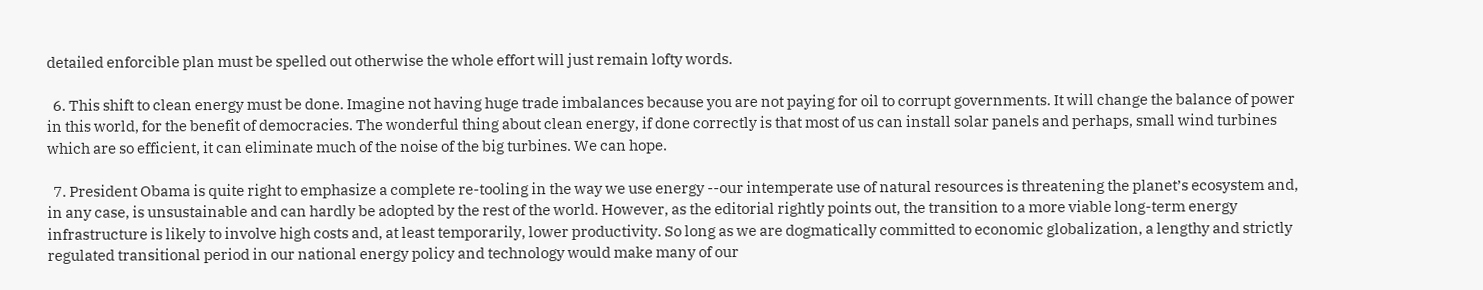detailed enforcible plan must be spelled out otherwise the whole effort will just remain lofty words.

  6. This shift to clean energy must be done. Imagine not having huge trade imbalances because you are not paying for oil to corrupt governments. It will change the balance of power in this world, for the benefit of democracies. The wonderful thing about clean energy, if done correctly is that most of us can install solar panels and perhaps, small wind turbines which are so efficient, it can eliminate much of the noise of the big turbines. We can hope.

  7. President Obama is quite right to emphasize a complete re-tooling in the way we use energy --our intemperate use of natural resources is threatening the planet’s ecosystem and, in any case, is unsustainable and can hardly be adopted by the rest of the world. However, as the editorial rightly points out, the transition to a more viable long-term energy infrastructure is likely to involve high costs and, at least temporarily, lower productivity. So long as we are dogmatically committed to economic globalization, a lengthy and strictly regulated transitional period in our national energy policy and technology would make many of our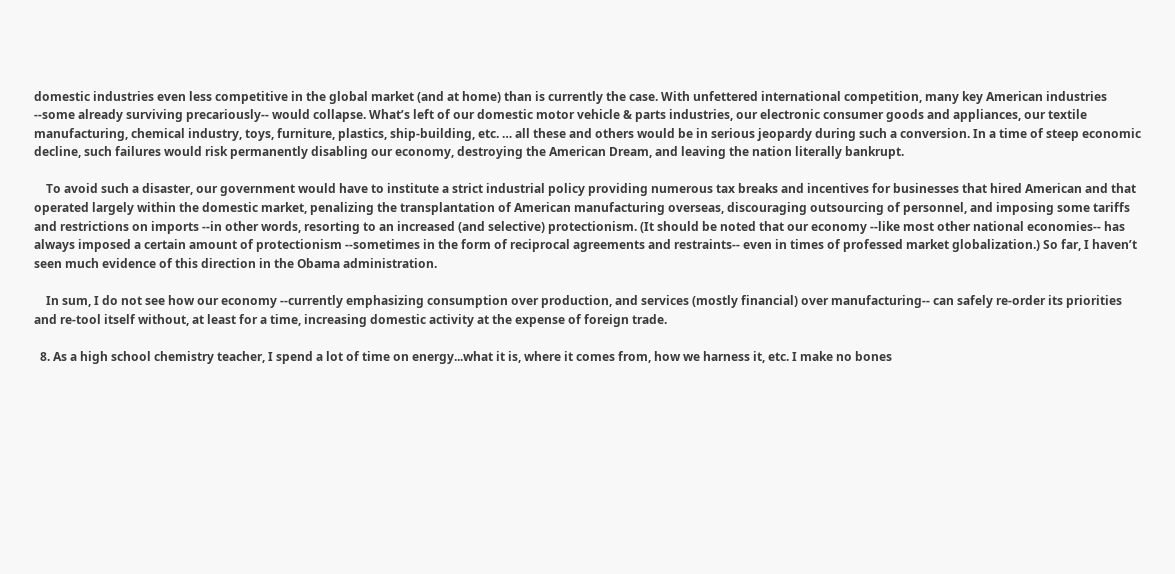domestic industries even less competitive in the global market (and at home) than is currently the case. With unfettered international competition, many key American industries --some already surviving precariously-- would collapse. What’s left of our domestic motor vehicle & parts industries, our electronic consumer goods and appliances, our textile manufacturing, chemical industry, toys, furniture, plastics, ship-building, etc. … all these and others would be in serious jeopardy during such a conversion. In a time of steep economic decline, such failures would risk permanently disabling our economy, destroying the American Dream, and leaving the nation literally bankrupt.

    To avoid such a disaster, our government would have to institute a strict industrial policy providing numerous tax breaks and incentives for businesses that hired American and that operated largely within the domestic market, penalizing the transplantation of American manufacturing overseas, discouraging outsourcing of personnel, and imposing some tariffs and restrictions on imports --in other words, resorting to an increased (and selective) protectionism. (It should be noted that our economy --like most other national economies-- has always imposed a certain amount of protectionism --sometimes in the form of reciprocal agreements and restraints-- even in times of professed market globalization.) So far, I haven’t seen much evidence of this direction in the Obama administration.

    In sum, I do not see how our economy --currently emphasizing consumption over production, and services (mostly financial) over manufacturing-- can safely re-order its priorities and re-tool itself without, at least for a time, increasing domestic activity at the expense of foreign trade.

  8. As a high school chemistry teacher, I spend a lot of time on energy...what it is, where it comes from, how we harness it, etc. I make no bones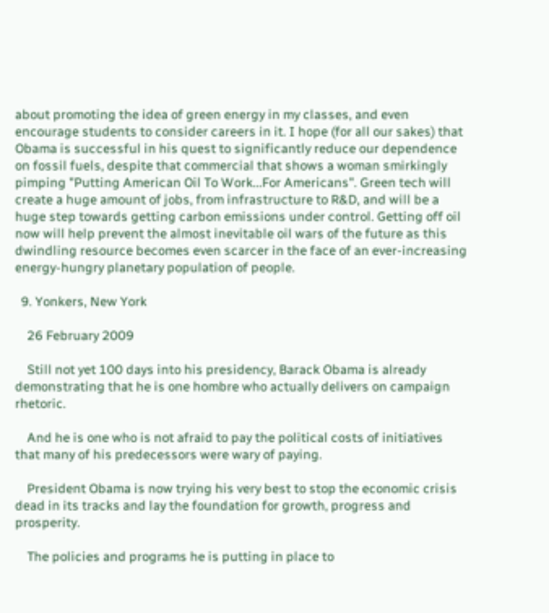about promoting the idea of green energy in my classes, and even encourage students to consider careers in it. I hope (for all our sakes) that Obama is successful in his quest to significantly reduce our dependence on fossil fuels, despite that commercial that shows a woman smirkingly pimping "Putting American Oil To Work...For Americans". Green tech will create a huge amount of jobs, from infrastructure to R&D, and will be a huge step towards getting carbon emissions under control. Getting off oil now will help prevent the almost inevitable oil wars of the future as this dwindling resource becomes even scarcer in the face of an ever-increasing energy-hungry planetary population of people.

  9. Yonkers, New York

    26 February 2009

    Still not yet 100 days into his presidency, Barack Obama is already demonstrating that he is one hombre who actually delivers on campaign rhetoric.

    And he is one who is not afraid to pay the political costs of initiatives that many of his predecessors were wary of paying.

    President Obama is now trying his very best to stop the economic crisis dead in its tracks and lay the foundation for growth, progress and prosperity.

    The policies and programs he is putting in place to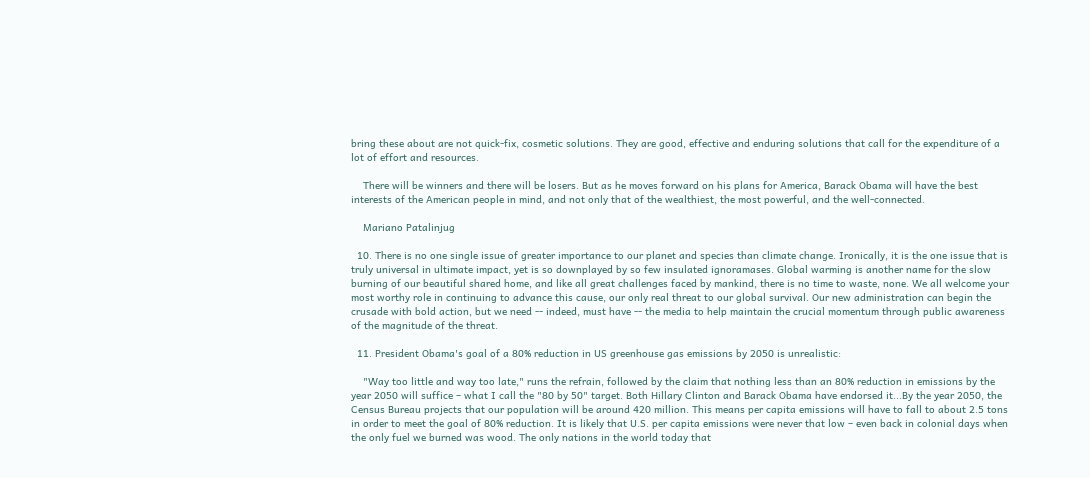bring these about are not quick-fix, cosmetic solutions. They are good, effective and enduring solutions that call for the expenditure of a lot of effort and resources.

    There will be winners and there will be losers. But as he moves forward on his plans for America, Barack Obama will have the best interests of the American people in mind, and not only that of the wealthiest, the most powerful, and the well-connected.

    Mariano Patalinjug

  10. There is no one single issue of greater importance to our planet and species than climate change. Ironically, it is the one issue that is truly universal in ultimate impact, yet is so downplayed by so few insulated ignoramases. Global warming is another name for the slow burning of our beautiful shared home, and like all great challenges faced by mankind, there is no time to waste, none. We all welcome your most worthy role in continuing to advance this cause, our only real threat to our global survival. Our new administration can begin the crusade with bold action, but we need -- indeed, must have -- the media to help maintain the crucial momentum through public awareness of the magnitude of the threat.

  11. President Obama's goal of a 80% reduction in US greenhouse gas emissions by 2050 is unrealistic:

    "Way too little and way too late," runs the refrain, followed by the claim that nothing less than an 80% reduction in emissions by the year 2050 will suffice – what I call the "80 by 50" target. Both Hillary Clinton and Barack Obama have endorsed it...By the year 2050, the Census Bureau projects that our population will be around 420 million. This means per capita emissions will have to fall to about 2.5 tons in order to meet the goal of 80% reduction. It is likely that U.S. per capita emissions were never that low – even back in colonial days when the only fuel we burned was wood. The only nations in the world today that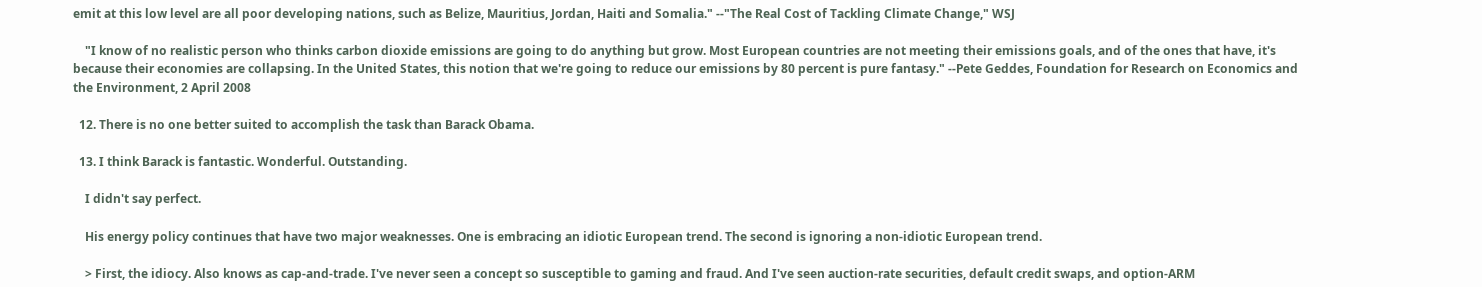emit at this low level are all poor developing nations, such as Belize, Mauritius, Jordan, Haiti and Somalia." --"The Real Cost of Tackling Climate Change," WSJ

    "I know of no realistic person who thinks carbon dioxide emissions are going to do anything but grow. Most European countries are not meeting their emissions goals, and of the ones that have, it's because their economies are collapsing. In the United States, this notion that we're going to reduce our emissions by 80 percent is pure fantasy." --Pete Geddes, Foundation for Research on Economics and the Environment, 2 April 2008

  12. There is no one better suited to accomplish the task than Barack Obama.

  13. I think Barack is fantastic. Wonderful. Outstanding.

    I didn't say perfect.

    His energy policy continues that have two major weaknesses. One is embracing an idiotic European trend. The second is ignoring a non-idiotic European trend.

    > First, the idiocy. Also knows as cap-and-trade. I've never seen a concept so susceptible to gaming and fraud. And I've seen auction-rate securities, default credit swaps, and option-ARM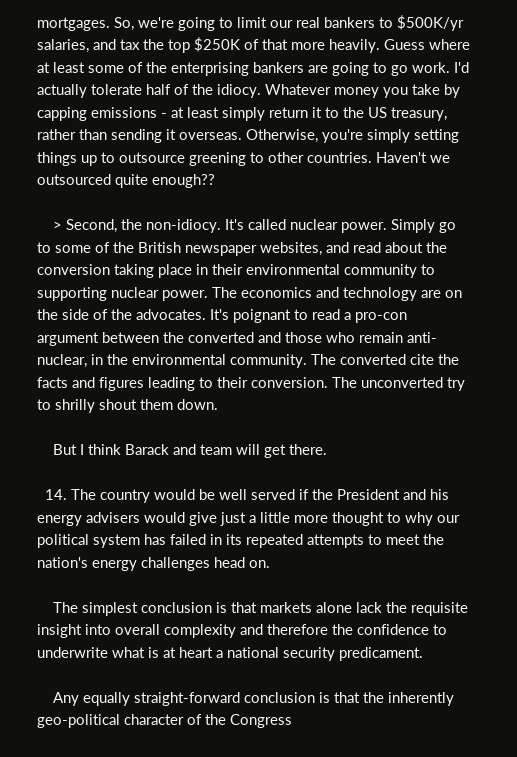mortgages. So, we're going to limit our real bankers to $500K/yr salaries, and tax the top $250K of that more heavily. Guess where at least some of the enterprising bankers are going to go work. I'd actually tolerate half of the idiocy. Whatever money you take by capping emissions - at least simply return it to the US treasury, rather than sending it overseas. Otherwise, you're simply setting things up to outsource greening to other countries. Haven't we outsourced quite enough??

    > Second, the non-idiocy. It's called nuclear power. Simply go to some of the British newspaper websites, and read about the conversion taking place in their environmental community to supporting nuclear power. The economics and technology are on the side of the advocates. It's poignant to read a pro-con argument between the converted and those who remain anti-nuclear, in the environmental community. The converted cite the facts and figures leading to their conversion. The unconverted try to shrilly shout them down.

    But I think Barack and team will get there.

  14. The country would be well served if the President and his energy advisers would give just a little more thought to why our political system has failed in its repeated attempts to meet the nation's energy challenges head on.

    The simplest conclusion is that markets alone lack the requisite insight into overall complexity and therefore the confidence to underwrite what is at heart a national security predicament.

    Any equally straight-forward conclusion is that the inherently geo-political character of the Congress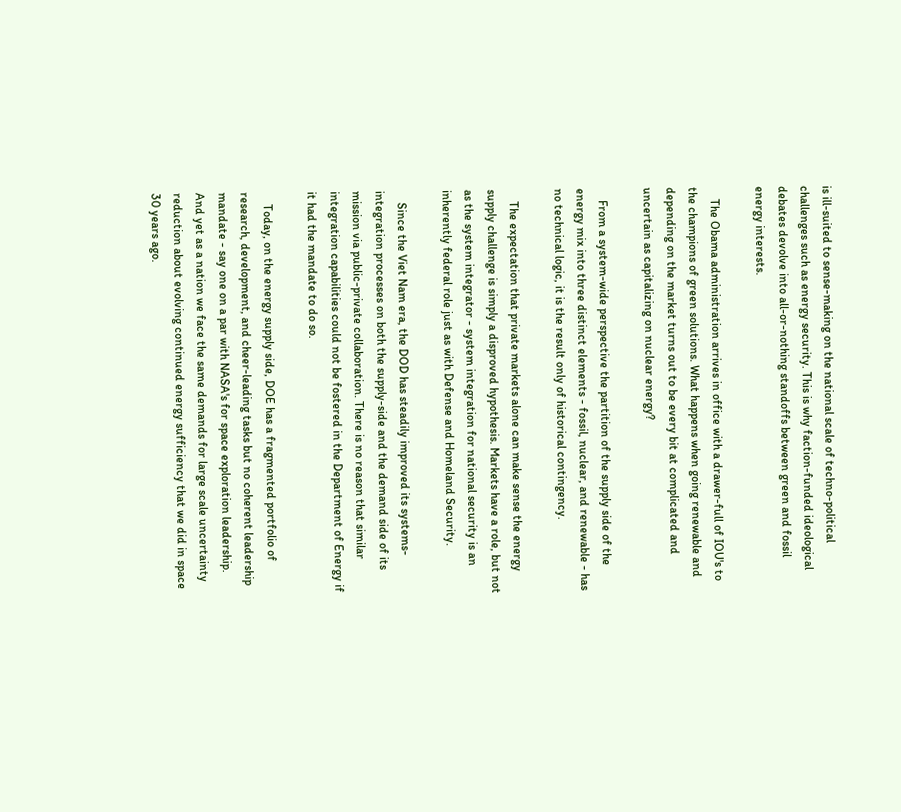is ill-suited to sense-making on the national scale of techno-political challenges such as energy security. This is why faction-funded ideological debates devolve into all-or-nothing standoffs between green and fossil energy interests.

    The Obama administration arrives in office with a drawer-full of IOU's to the champions of green solutions. What happens when going renewable and depending on the market turns out to be every bit at complicated and uncertain as capitalizing on nuclear energy?

    From a system-wide perspective the partition of the supply side of the energy mix into three distinct elements - fossil, nuclear, and renewable - has no technical logic, it is the result only of historical contingency.

    The expectation that private markets alone can make sense the energy supply challenge is simply a disproved hypothesis. Markets have a role, but not as the system integrator - system integration for national security is an inherently federal role just as with Defense and Homeland Security.

    Since the Viet Nam era, the DOD has steadily improved its systems-integration processes on both the supply-side and the demand side of its mission via public-private collaboration. There is no reason that similar integration capabilities could not be fostered in the Department of Energy if it had the mandate to do so.

    Today, on the energy supply side, DOE has a fragmented portfolio of research, development, and cheer-leading tasks but no coherent leadership mandate - say one on a par with NASA's for space exploration leadership. And yet as a nation we face the same demands for large scale uncertainty reduction about evolving continued energy sufficiency that we did in space 30 years ago.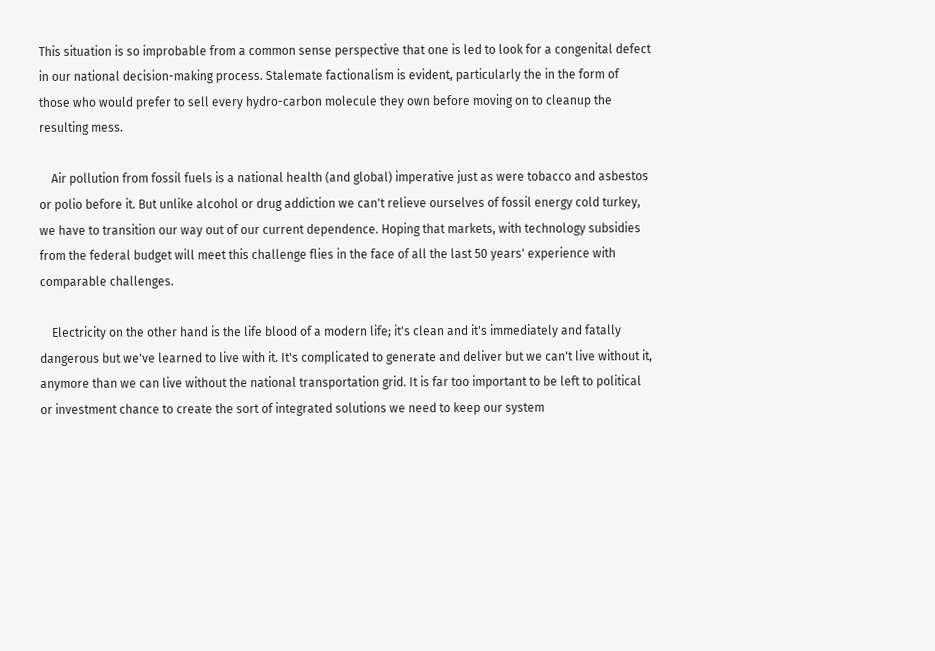This situation is so improbable from a common sense perspective that one is led to look for a congenital defect in our national decision-making process. Stalemate factionalism is evident, particularly the in the form of those who would prefer to sell every hydro-carbon molecule they own before moving on to cleanup the resulting mess.

    Air pollution from fossil fuels is a national health (and global) imperative just as were tobacco and asbestos or polio before it. But unlike alcohol or drug addiction we can't relieve ourselves of fossil energy cold turkey, we have to transition our way out of our current dependence. Hoping that markets, with technology subsidies from the federal budget will meet this challenge flies in the face of all the last 50 years' experience with comparable challenges.

    Electricity on the other hand is the life blood of a modern life; it's clean and it's immediately and fatally dangerous but we've learned to live with it. It's complicated to generate and deliver but we can't live without it, anymore than we can live without the national transportation grid. It is far too important to be left to political or investment chance to create the sort of integrated solutions we need to keep our system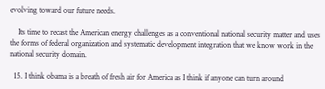evolving toward our future needs.

    Its time to recast the American energy challenges as a conventional national security matter and uses the forms of federal organization and systematic development integration that we know work in the national security domain.

  15. I think obama is a breath of fresh air for America as I think if anyone can turn around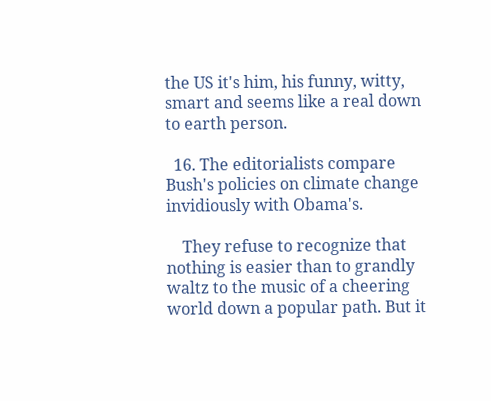the US it's him, his funny, witty, smart and seems like a real down to earth person.

  16. The editorialists compare Bush's policies on climate change invidiously with Obama's.

    They refuse to recognize that nothing is easier than to grandly waltz to the music of a cheering world down a popular path. But it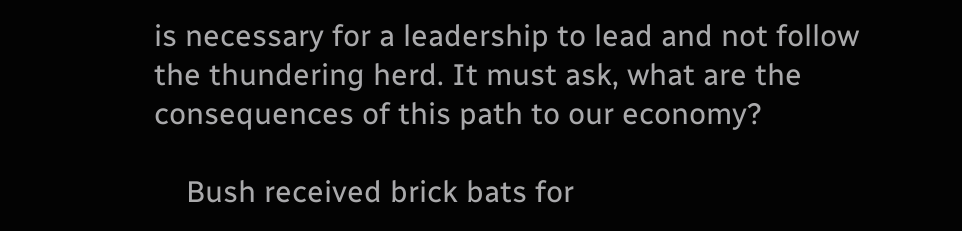is necessary for a leadership to lead and not follow the thundering herd. It must ask, what are the consequences of this path to our economy?

    Bush received brick bats for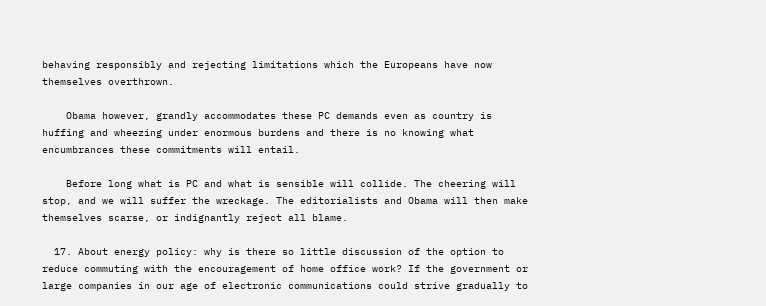behaving responsibly and rejecting limitations which the Europeans have now themselves overthrown.

    Obama however, grandly accommodates these PC demands even as country is huffing and wheezing under enormous burdens and there is no knowing what encumbrances these commitments will entail.

    Before long what is PC and what is sensible will collide. The cheering will stop, and we will suffer the wreckage. The editorialists and Obama will then make themselves scarse, or indignantly reject all blame.

  17. About energy policy: why is there so little discussion of the option to reduce commuting with the encouragement of home office work? If the government or large companies in our age of electronic communications could strive gradually to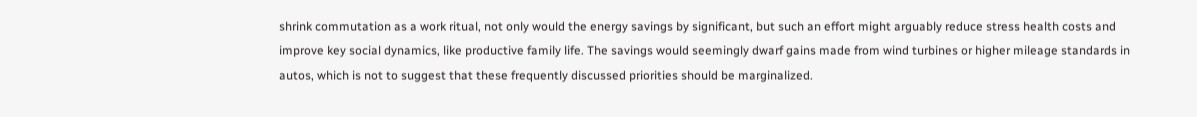shrink commutation as a work ritual, not only would the energy savings by significant, but such an effort might arguably reduce stress health costs and improve key social dynamics, like productive family life. The savings would seemingly dwarf gains made from wind turbines or higher mileage standards in autos, which is not to suggest that these frequently discussed priorities should be marginalized.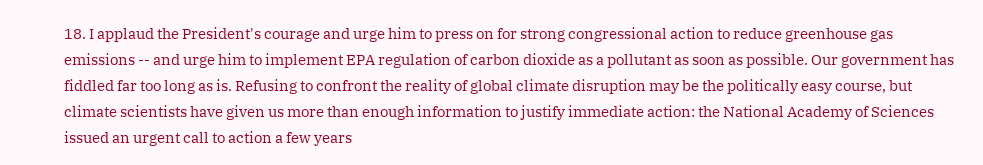18. I applaud the President's courage and urge him to press on for strong congressional action to reduce greenhouse gas emissions -- and urge him to implement EPA regulation of carbon dioxide as a pollutant as soon as possible. Our government has fiddled far too long as is. Refusing to confront the reality of global climate disruption may be the politically easy course, but climate scientists have given us more than enough information to justify immediate action: the National Academy of Sciences issued an urgent call to action a few years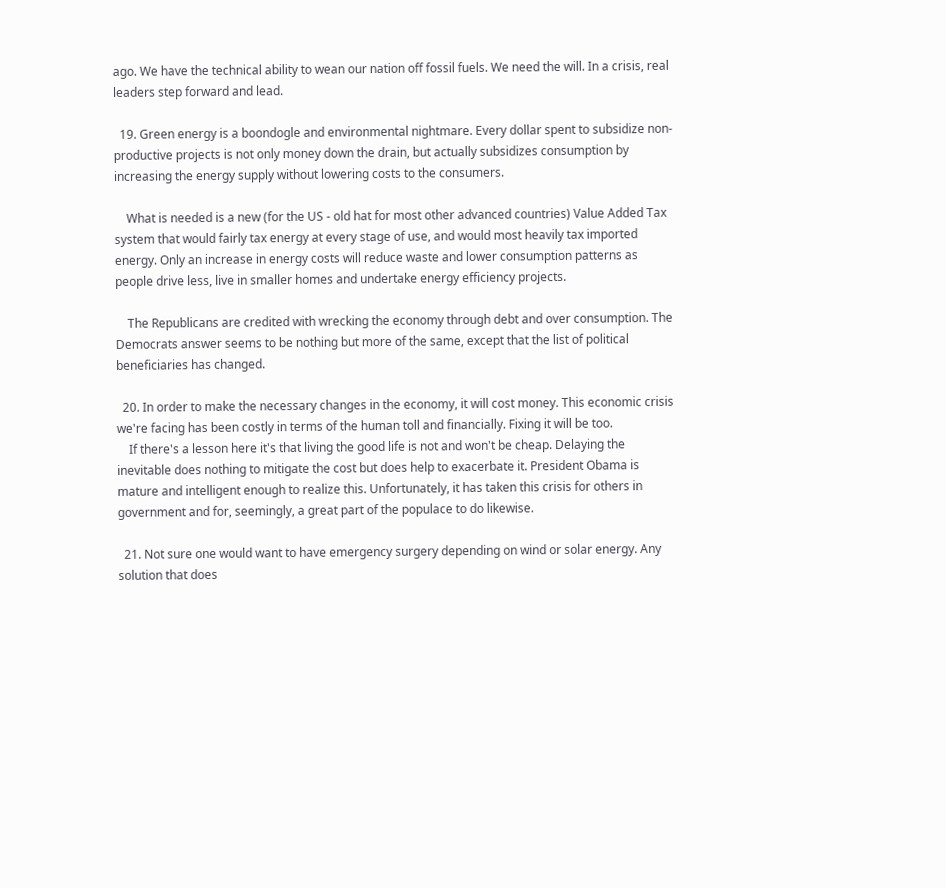ago. We have the technical ability to wean our nation off fossil fuels. We need the will. In a crisis, real leaders step forward and lead.

  19. Green energy is a boondogle and environmental nightmare. Every dollar spent to subsidize non-productive projects is not only money down the drain, but actually subsidizes consumption by increasing the energy supply without lowering costs to the consumers.

    What is needed is a new (for the US - old hat for most other advanced countries) Value Added Tax system that would fairly tax energy at every stage of use, and would most heavily tax imported energy. Only an increase in energy costs will reduce waste and lower consumption patterns as people drive less, live in smaller homes and undertake energy efficiency projects.

    The Republicans are credited with wrecking the economy through debt and over consumption. The Democrats answer seems to be nothing but more of the same, except that the list of political beneficiaries has changed.

  20. In order to make the necessary changes in the economy, it will cost money. This economic crisis we're facing has been costly in terms of the human toll and financially. Fixing it will be too.
    If there's a lesson here it's that living the good life is not and won't be cheap. Delaying the inevitable does nothing to mitigate the cost but does help to exacerbate it. President Obama is mature and intelligent enough to realize this. Unfortunately, it has taken this crisis for others in government and for, seemingly, a great part of the populace to do likewise.

  21. Not sure one would want to have emergency surgery depending on wind or solar energy. Any solution that does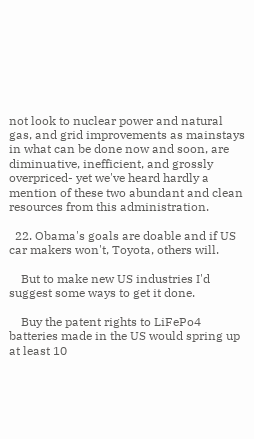not look to nuclear power and natural gas, and grid improvements as mainstays in what can be done now and soon, are diminuative, inefficient, and grossly overpriced- yet we've heard hardly a mention of these two abundant and clean resources from this administration.

  22. Obama's goals are doable and if US car makers won't, Toyota, others will.

    But to make new US industries I'd suggest some ways to get it done.

    Buy the patent rights to LiFePo4 batteries made in the US would spring up at least 10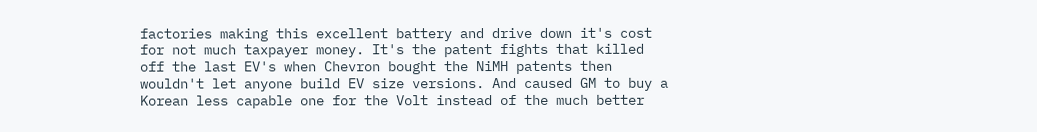factories making this excellent battery and drive down it's cost for not much taxpayer money. It's the patent fights that killed off the last EV's when Chevron bought the NiMH patents then wouldn't let anyone build EV size versions. And caused GM to buy a Korean less capable one for the Volt instead of the much better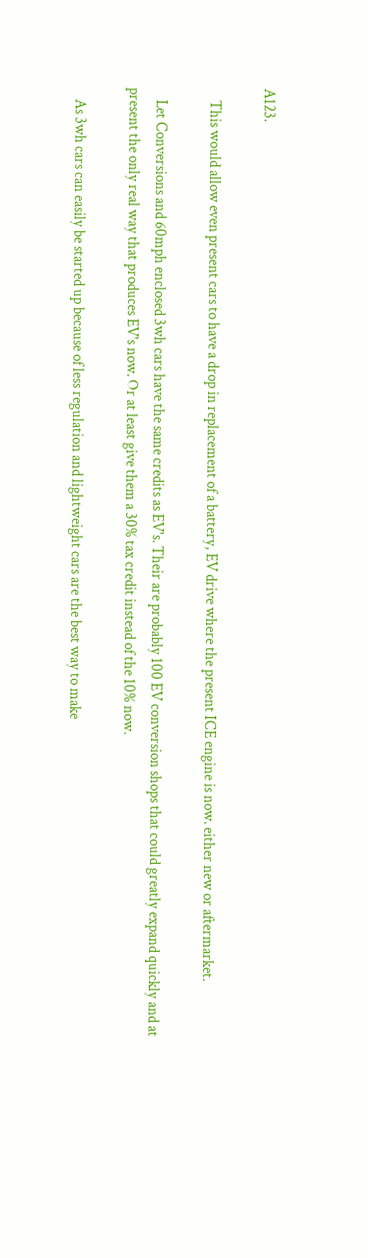A123.

    This would allow even present cars to have a drop in replacement of a battery, EV drive where the present ICE engine is now. either new or aftermarket.

    Let Conversions and 60mph enclosed 3wh cars have the same credits as EV's. Their are probably 100 EV conversion shops that could greatly expand quickly and at present the only real way that produces EV's now. Or at least give them a 30% tax credit instead of the 10% now.

    As 3wh cars can easily be started up because of less regulation and lightweight cars are the best way to make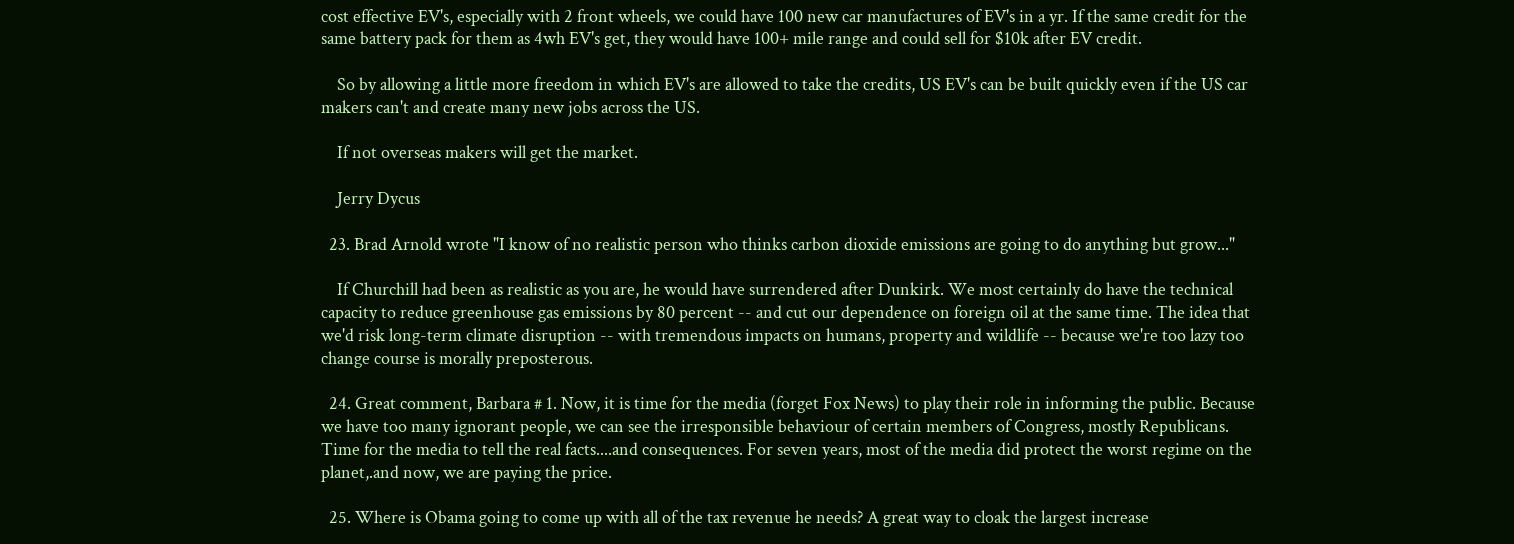cost effective EV's, especially with 2 front wheels, we could have 100 new car manufactures of EV's in a yr. If the same credit for the same battery pack for them as 4wh EV's get, they would have 100+ mile range and could sell for $10k after EV credit.

    So by allowing a little more freedom in which EV's are allowed to take the credits, US EV's can be built quickly even if the US car makers can't and create many new jobs across the US.

    If not overseas makers will get the market.

    Jerry Dycus

  23. Brad Arnold wrote "I know of no realistic person who thinks carbon dioxide emissions are going to do anything but grow..."

    If Churchill had been as realistic as you are, he would have surrendered after Dunkirk. We most certainly do have the technical capacity to reduce greenhouse gas emissions by 80 percent -- and cut our dependence on foreign oil at the same time. The idea that we'd risk long-term climate disruption -- with tremendous impacts on humans, property and wildlife -- because we're too lazy too change course is morally preposterous.

  24. Great comment, Barbara # 1. Now, it is time for the media (forget Fox News) to play their role in informing the public. Because we have too many ignorant people, we can see the irresponsible behaviour of certain members of Congress, mostly Republicans. Time for the media to tell the real facts....and consequences. For seven years, most of the media did protect the worst regime on the planet,.and now, we are paying the price.

  25. Where is Obama going to come up with all of the tax revenue he needs? A great way to cloak the largest increase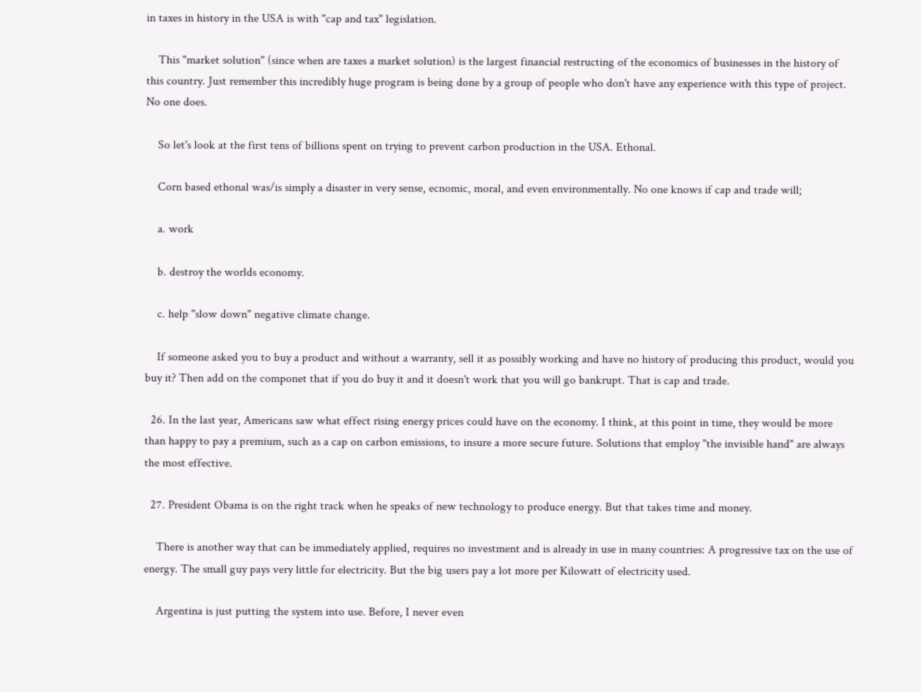in taxes in history in the USA is with "cap and tax" legislation.

    This "market solution" (since when are taxes a market solution) is the largest financial restructing of the economics of businesses in the history of this country. Just remember this incredibly huge program is being done by a group of people who don't have any experience with this type of project. No one does.

    So let's look at the first tens of billions spent on trying to prevent carbon production in the USA. Ethonal.

    Corn based ethonal was/is simply a disaster in very sense, ecnomic, moral, and even environmentally. No one knows if cap and trade will;

    a. work

    b. destroy the worlds economy.

    c. help "slow down" negative climate change.

    If someone asked you to buy a product and without a warranty, sell it as possibly working and have no history of producing this product, would you buy it? Then add on the componet that if you do buy it and it doesn't work that you will go bankrupt. That is cap and trade.

  26. In the last year, Americans saw what effect rising energy prices could have on the economy. I think, at this point in time, they would be more than happy to pay a premium, such as a cap on carbon emissions, to insure a more secure future. Solutions that employ "the invisible hand" are always the most effective.

  27. President Obama is on the right track when he speaks of new technology to produce energy. But that takes time and money.

    There is another way that can be immediately applied, requires no investment and is already in use in many countries: A progressive tax on the use of energy. The small guy pays very little for electricity. But the big users pay a lot more per Kilowatt of electricity used.

    Argentina is just putting the system into use. Before, I never even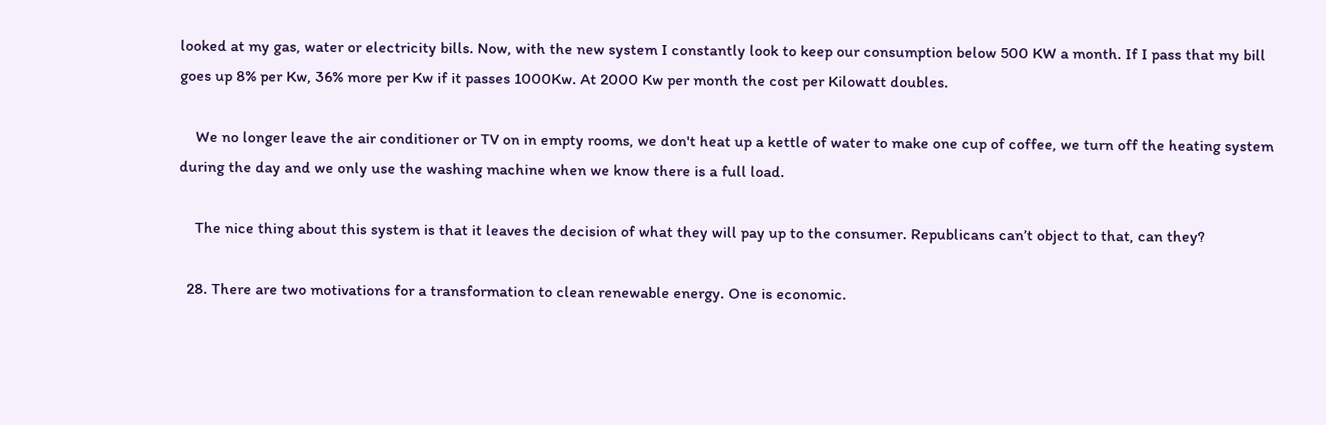looked at my gas, water or electricity bills. Now, with the new system I constantly look to keep our consumption below 500 KW a month. If I pass that my bill goes up 8% per Kw, 36% more per Kw if it passes 1000Kw. At 2000 Kw per month the cost per Kilowatt doubles.

    We no longer leave the air conditioner or TV on in empty rooms, we don't heat up a kettle of water to make one cup of coffee, we turn off the heating system during the day and we only use the washing machine when we know there is a full load.

    The nice thing about this system is that it leaves the decision of what they will pay up to the consumer. Republicans can’t object to that, can they?

  28. There are two motivations for a transformation to clean renewable energy. One is economic.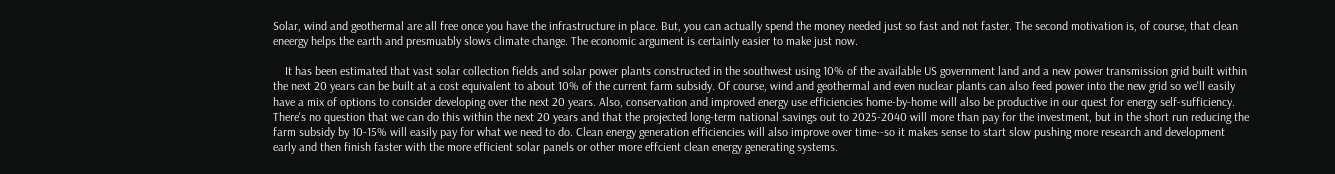Solar, wind and geothermal are all free once you have the infrastructure in place. But, you can actually spend the money needed just so fast and not faster. The second motivation is, of course, that clean eneergy helps the earth and presmuably slows climate change. The economic argument is certainly easier to make just now.

    It has been estimated that vast solar collection fields and solar power plants constructed in the southwest using 10% of the available US government land and a new power transmission grid built within the next 20 years can be built at a cost equivalent to about 10% of the current farm subsidy. Of course, wind and geothermal and even nuclear plants can also feed power into the new grid so we'll easily have a mix of options to consider developing over the next 20 years. Also, conservation and improved energy use efficiencies home-by-home will also be productive in our quest for energy self-sufficiency. There's no question that we can do this within the next 20 years and that the projected long-term national savings out to 2025-2040 will more than pay for the investment, but in the short run reducing the farm subsidy by 10-15% will easily pay for what we need to do. Clean energy generation efficiencies will also improve over time--so it makes sense to start slow pushing more research and development early and then finish faster with the more efficient solar panels or other more effcient clean energy generating systems.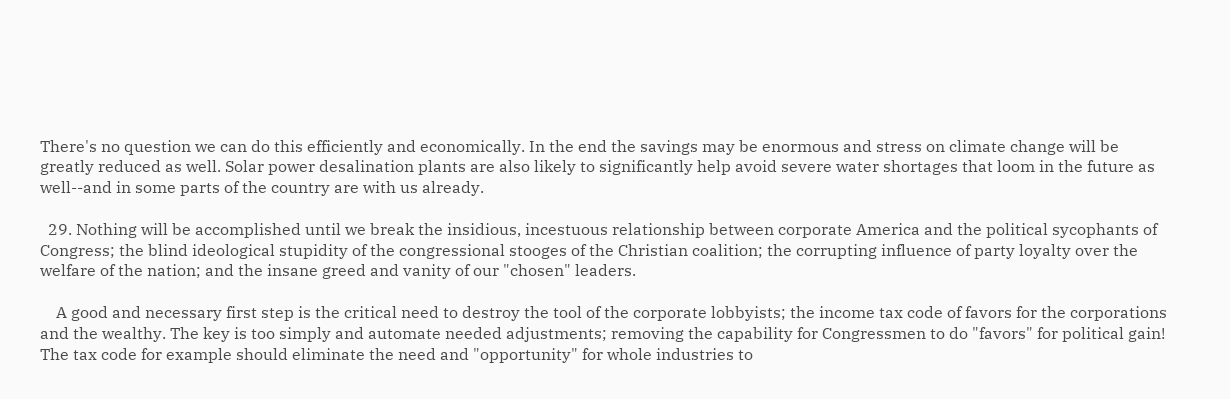There's no question we can do this efficiently and economically. In the end the savings may be enormous and stress on climate change will be greatly reduced as well. Solar power desalination plants are also likely to significantly help avoid severe water shortages that loom in the future as well--and in some parts of the country are with us already.

  29. Nothing will be accomplished until we break the insidious, incestuous relationship between corporate America and the political sycophants of Congress; the blind ideological stupidity of the congressional stooges of the Christian coalition; the corrupting influence of party loyalty over the welfare of the nation; and the insane greed and vanity of our "chosen" leaders.

    A good and necessary first step is the critical need to destroy the tool of the corporate lobbyists; the income tax code of favors for the corporations and the wealthy. The key is too simply and automate needed adjustments; removing the capability for Congressmen to do "favors" for political gain! The tax code for example should eliminate the need and "opportunity" for whole industries to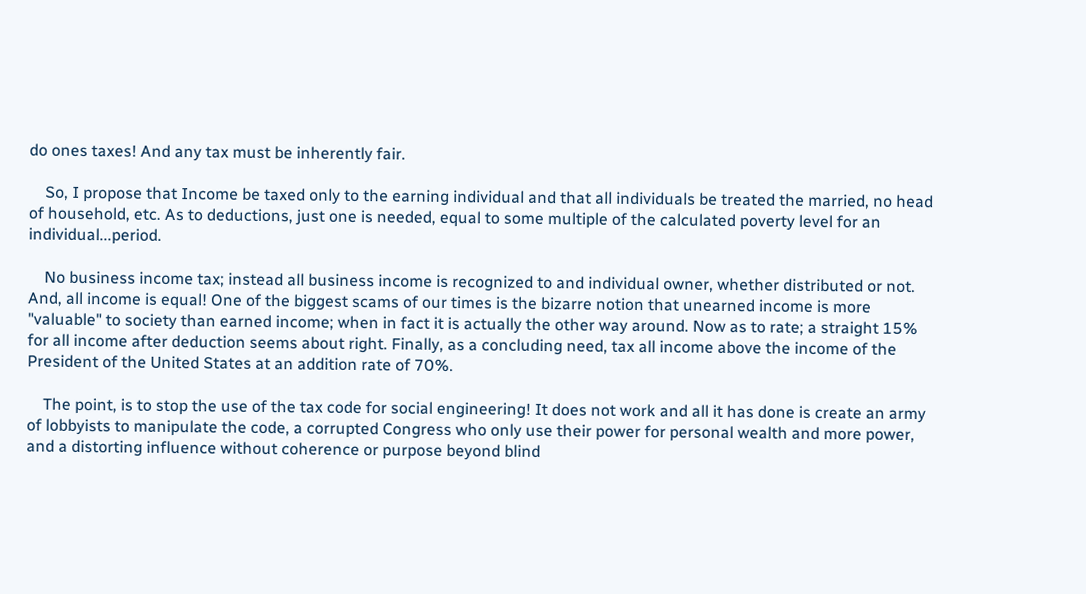do ones taxes! And any tax must be inherently fair.

    So, I propose that Income be taxed only to the earning individual and that all individuals be treated the married, no head of household, etc. As to deductions, just one is needed, equal to some multiple of the calculated poverty level for an individual...period.

    No business income tax; instead all business income is recognized to and individual owner, whether distributed or not. And, all income is equal! One of the biggest scams of our times is the bizarre notion that unearned income is more "valuable" to society than earned income; when in fact it is actually the other way around. Now as to rate; a straight 15% for all income after deduction seems about right. Finally, as a concluding need, tax all income above the income of the President of the United States at an addition rate of 70%.

    The point, is to stop the use of the tax code for social engineering! It does not work and all it has done is create an army of lobbyists to manipulate the code, a corrupted Congress who only use their power for personal wealth and more power, and a distorting influence without coherence or purpose beyond blind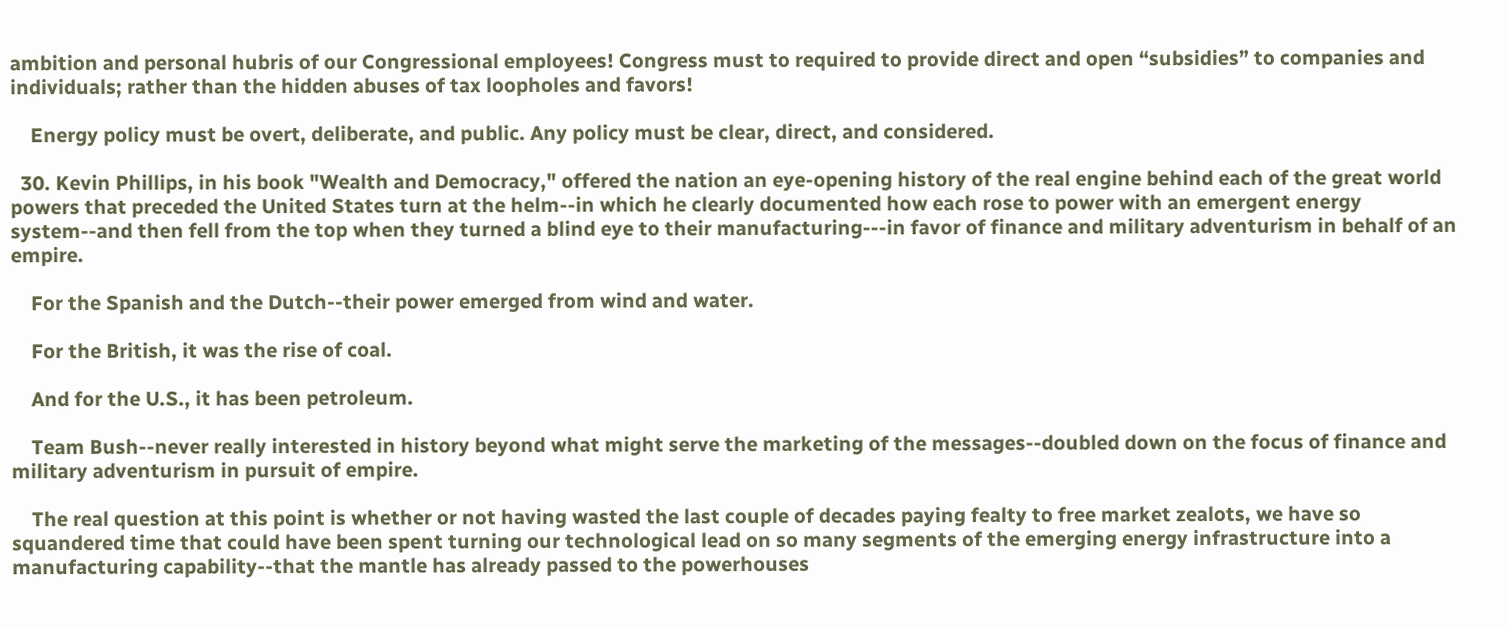ambition and personal hubris of our Congressional employees! Congress must to required to provide direct and open “subsidies” to companies and individuals; rather than the hidden abuses of tax loopholes and favors!

    Energy policy must be overt, deliberate, and public. Any policy must be clear, direct, and considered.

  30. Kevin Phillips, in his book "Wealth and Democracy," offered the nation an eye-opening history of the real engine behind each of the great world powers that preceded the United States turn at the helm--in which he clearly documented how each rose to power with an emergent energy system--and then fell from the top when they turned a blind eye to their manufacturing---in favor of finance and military adventurism in behalf of an empire.

    For the Spanish and the Dutch--their power emerged from wind and water.

    For the British, it was the rise of coal.

    And for the U.S., it has been petroleum.

    Team Bush--never really interested in history beyond what might serve the marketing of the messages--doubled down on the focus of finance and military adventurism in pursuit of empire.

    The real question at this point is whether or not having wasted the last couple of decades paying fealty to free market zealots, we have so squandered time that could have been spent turning our technological lead on so many segments of the emerging energy infrastructure into a manufacturing capability--that the mantle has already passed to the powerhouses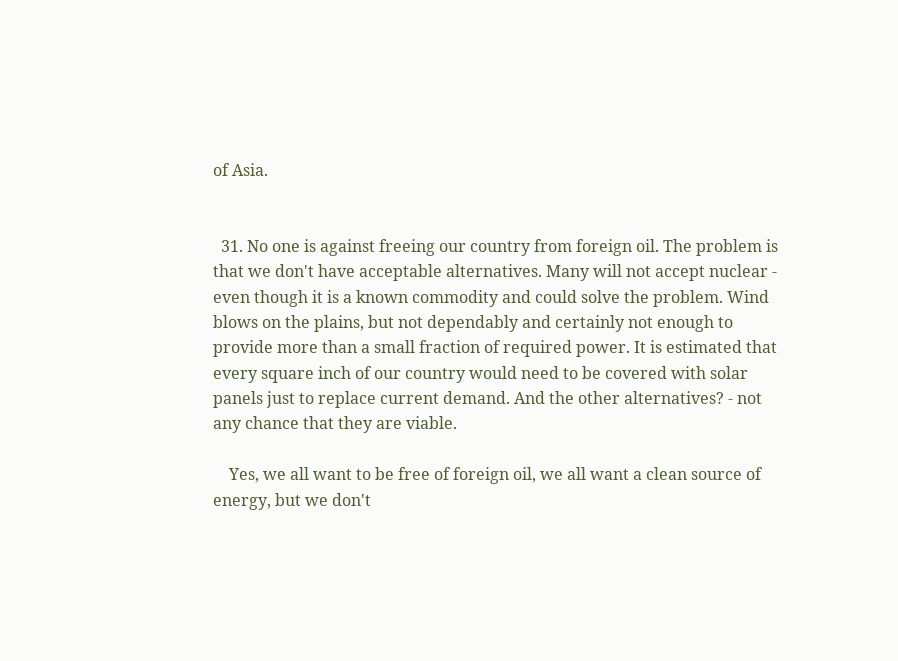of Asia.


  31. No one is against freeing our country from foreign oil. The problem is that we don't have acceptable alternatives. Many will not accept nuclear - even though it is a known commodity and could solve the problem. Wind blows on the plains, but not dependably and certainly not enough to provide more than a small fraction of required power. It is estimated that every square inch of our country would need to be covered with solar panels just to replace current demand. And the other alternatives? - not any chance that they are viable.

    Yes, we all want to be free of foreign oil, we all want a clean source of energy, but we don't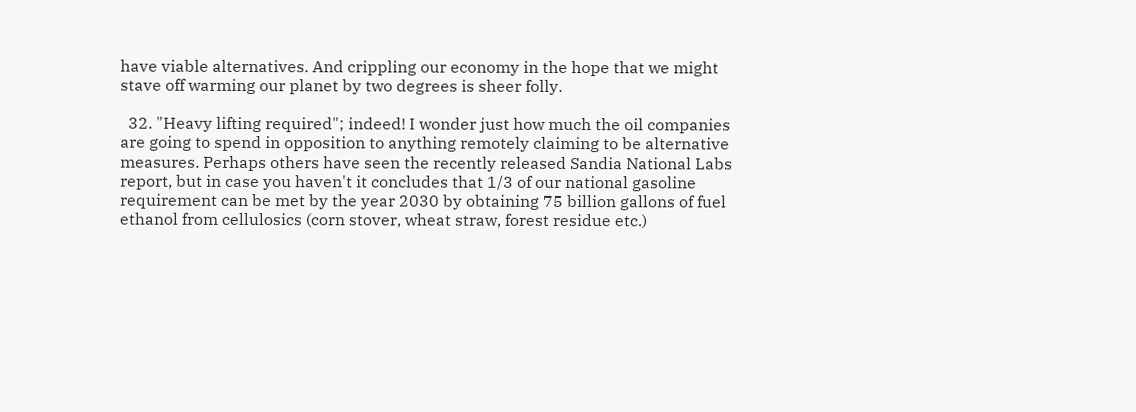have viable alternatives. And crippling our economy in the hope that we might stave off warming our planet by two degrees is sheer folly.

  32. "Heavy lifting required"; indeed! I wonder just how much the oil companies are going to spend in opposition to anything remotely claiming to be alternative measures. Perhaps others have seen the recently released Sandia National Labs report, but in case you haven't it concludes that 1/3 of our national gasoline requirement can be met by the year 2030 by obtaining 75 billion gallons of fuel ethanol from cellulosics (corn stover, wheat straw, forest residue etc.)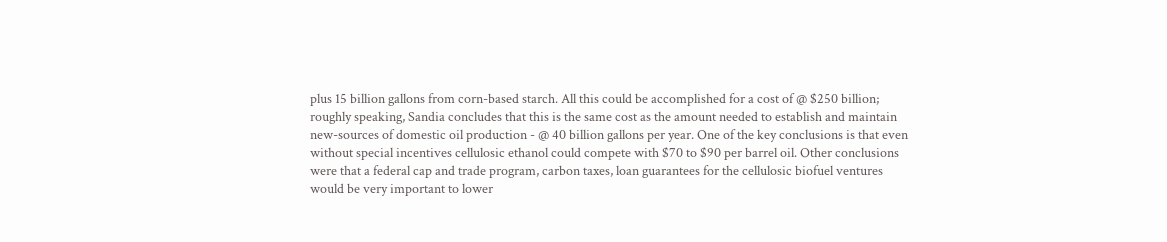plus 15 billion gallons from corn-based starch. All this could be accomplished for a cost of @ $250 billion; roughly speaking, Sandia concludes that this is the same cost as the amount needed to establish and maintain new-sources of domestic oil production - @ 40 billion gallons per year. One of the key conclusions is that even without special incentives cellulosic ethanol could compete with $70 to $90 per barrel oil. Other conclusions were that a federal cap and trade program, carbon taxes, loan guarantees for the cellulosic biofuel ventures would be very important to lower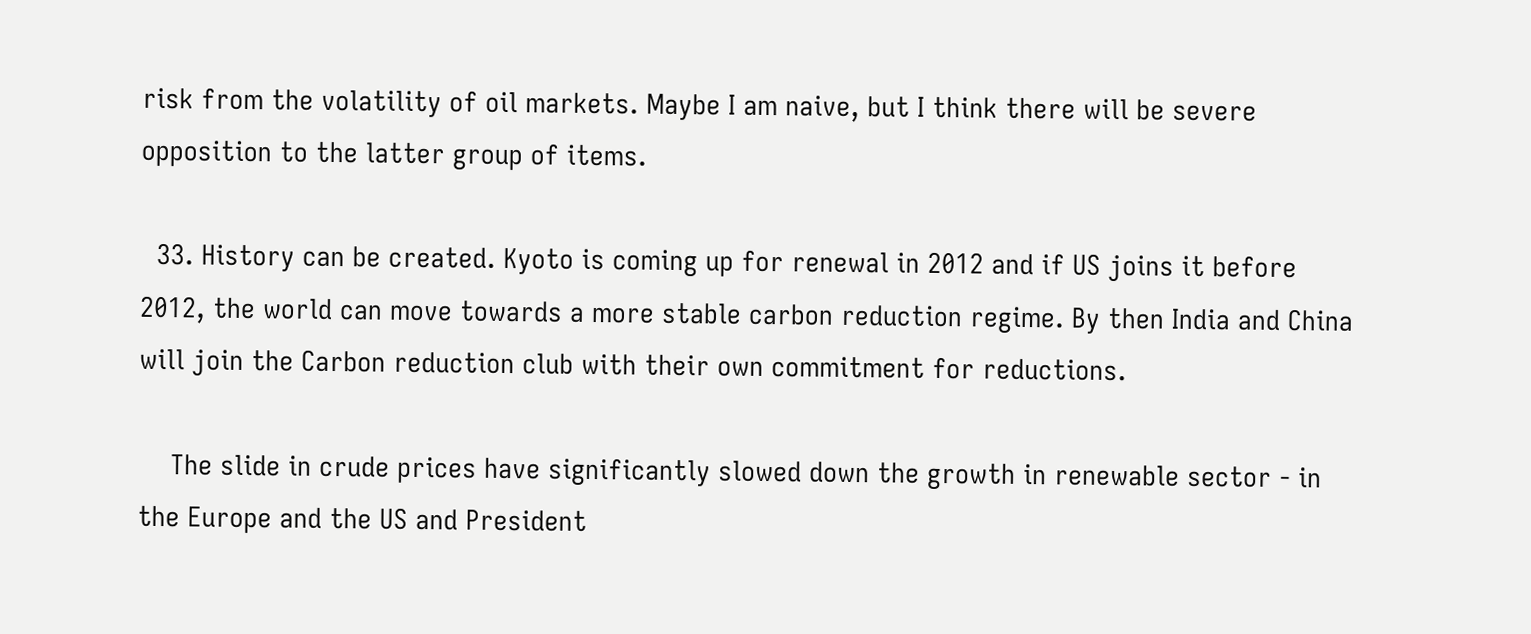risk from the volatility of oil markets. Maybe I am naive, but I think there will be severe opposition to the latter group of items.

  33. History can be created. Kyoto is coming up for renewal in 2012 and if US joins it before 2012, the world can move towards a more stable carbon reduction regime. By then India and China will join the Carbon reduction club with their own commitment for reductions.

    The slide in crude prices have significantly slowed down the growth in renewable sector - in the Europe and the US and President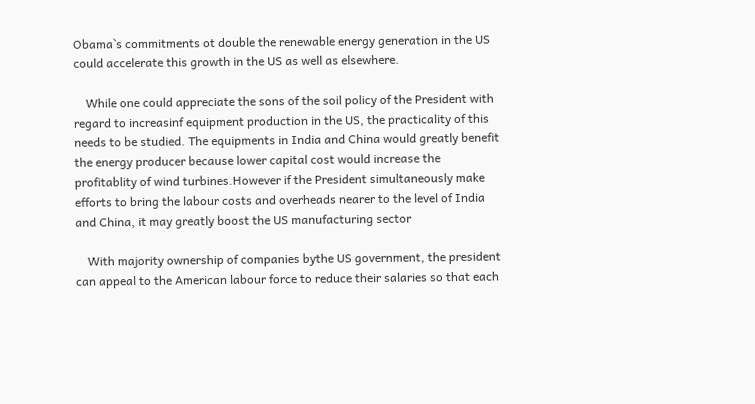Obama`s commitments ot double the renewable energy generation in the US could accelerate this growth in the US as well as elsewhere.

    While one could appreciate the sons of the soil policy of the President with regard to increasinf equipment production in the US, the practicality of this needs to be studied. The equipments in India and China would greatly benefit the energy producer because lower capital cost would increase the profitablity of wind turbines.However if the President simultaneously make efforts to bring the labour costs and overheads nearer to the level of India and China, it may greatly boost the US manufacturing sector

    With majority ownership of companies bythe US government, the president can appeal to the American labour force to reduce their salaries so that each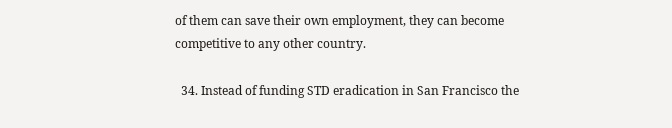of them can save their own employment, they can become competitive to any other country.

  34. Instead of funding STD eradication in San Francisco the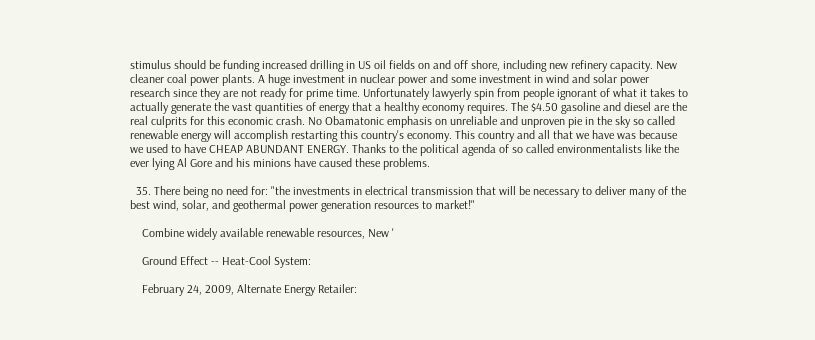stimulus should be funding increased drilling in US oil fields on and off shore, including new refinery capacity. New cleaner coal power plants. A huge investment in nuclear power and some investment in wind and solar power research since they are not ready for prime time. Unfortunately lawyerly spin from people ignorant of what it takes to actually generate the vast quantities of energy that a healthy economy requires. The $4.50 gasoline and diesel are the real culprits for this economic crash. No Obamatonic emphasis on unreliable and unproven pie in the sky so called renewable energy will accomplish restarting this country's economy. This country and all that we have was because we used to have CHEAP ABUNDANT ENERGY. Thanks to the political agenda of so called environmentalists like the ever lying Al Gore and his minions have caused these problems.

  35. There being no need for: "the investments in electrical transmission that will be necessary to deliver many of the best wind, solar, and geothermal power generation resources to market!"

    Combine widely available renewable resources, New '

    Ground Effect -- Heat-Cool System:

    February 24, 2009, Alternate Energy Retailer: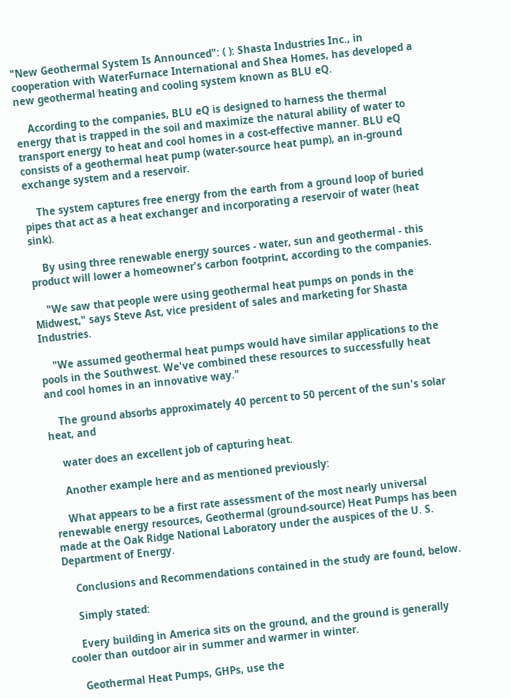"New Geothermal System Is Announced": ( ): Shasta Industries Inc., in cooperation with WaterFurnace International and Shea Homes, has developed a new geothermal heating and cooling system known as BLU eQ.

    According to the companies, BLU eQ is designed to harness the thermal energy that is trapped in the soil and maximize the natural ability of water to transport energy to heat and cool homes in a cost-effective manner. BLU eQ consists of a geothermal heat pump (water-source heat pump), an in-ground exchange system and a reservoir.

    The system captures free energy from the earth from a ground loop of buried pipes that act as a heat exchanger and incorporating a reservoir of water (heat sink).

    By using three renewable energy sources - water, sun and geothermal - this product will lower a homeowner's carbon footprint, according to the companies.

    "We saw that people were using geothermal heat pumps on ponds in the Midwest," says Steve Ast, vice president of sales and marketing for Shasta Industries.

    "We assumed geothermal heat pumps would have similar applications to the pools in the Southwest. We've combined these resources to successfully heat and cool homes in an innovative way."

    The ground absorbs approximately 40 percent to 50 percent of the sun's solar heat, and

    water does an excellent job of capturing heat.

    Another example here and as mentioned previously:

    What appears to be a first rate assessment of the most nearly universal renewable energy resources, Geothermal (ground-source) Heat Pumps has been made at the Oak Ridge National Laboratory under the auspices of the U. S. Department of Energy.

    Conclusions and Recommendations contained in the study are found, below.

    Simply stated:

    Every building in America sits on the ground, and the ground is generally cooler than outdoor air in summer and warmer in winter.

    Geothermal Heat Pumps, GHPs, use the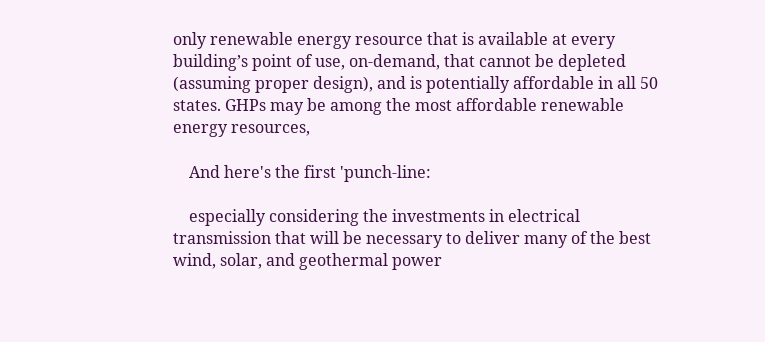only renewable energy resource that is available at every building’s point of use, on-demand, that cannot be depleted (assuming proper design), and is potentially affordable in all 50 states. GHPs may be among the most affordable renewable energy resources,

    And here's the first 'punch-line:

    especially considering the investments in electrical transmission that will be necessary to deliver many of the best wind, solar, and geothermal power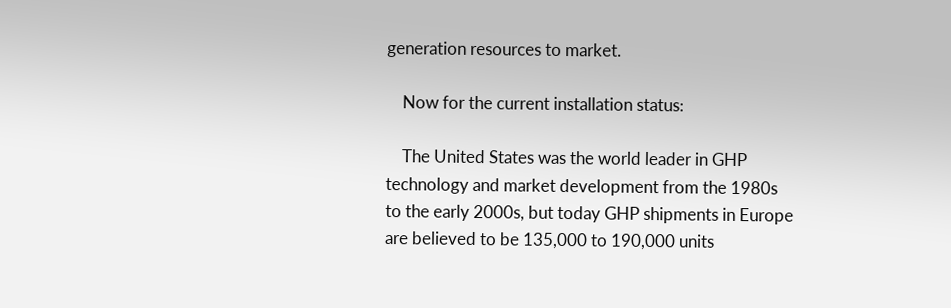generation resources to market.

    Now for the current installation status:

    The United States was the world leader in GHP technology and market development from the 1980s to the early 2000s, but today GHP shipments in Europe are believed to be 135,000 to 190,000 units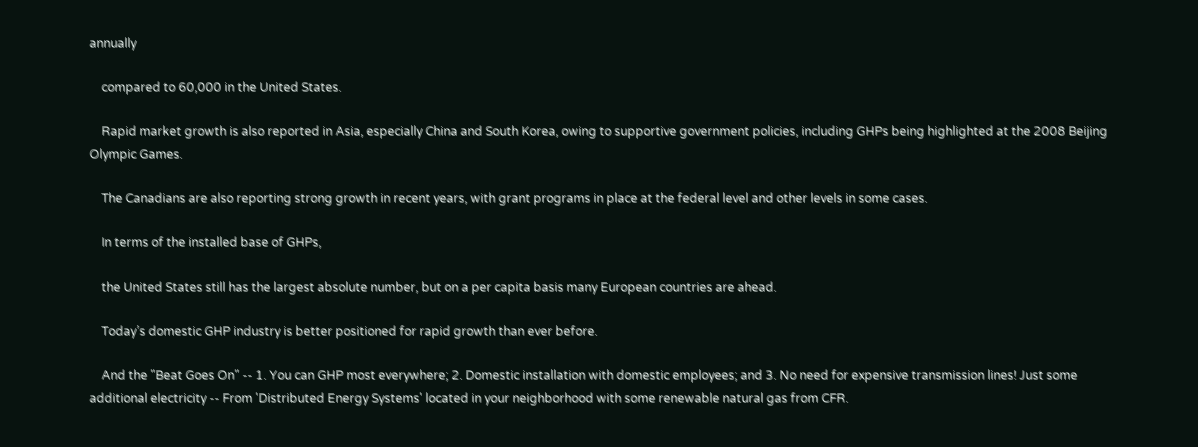annually

    compared to 60,000 in the United States.

    Rapid market growth is also reported in Asia, especially China and South Korea, owing to supportive government policies, including GHPs being highlighted at the 2008 Beijing Olympic Games.

    The Canadians are also reporting strong growth in recent years, with grant programs in place at the federal level and other levels in some cases.

    In terms of the installed base of GHPs,

    the United States still has the largest absolute number, but on a per capita basis many European countries are ahead.

    Today’s domestic GHP industry is better positioned for rapid growth than ever before.

    And the "Beat Goes On" -- 1. You can GHP most everywhere; 2. Domestic installation with domestic employees; and 3. No need for expensive transmission lines! Just some additional electricity -- From 'Distributed Energy Systems' located in your neighborhood with some renewable natural gas from CFR.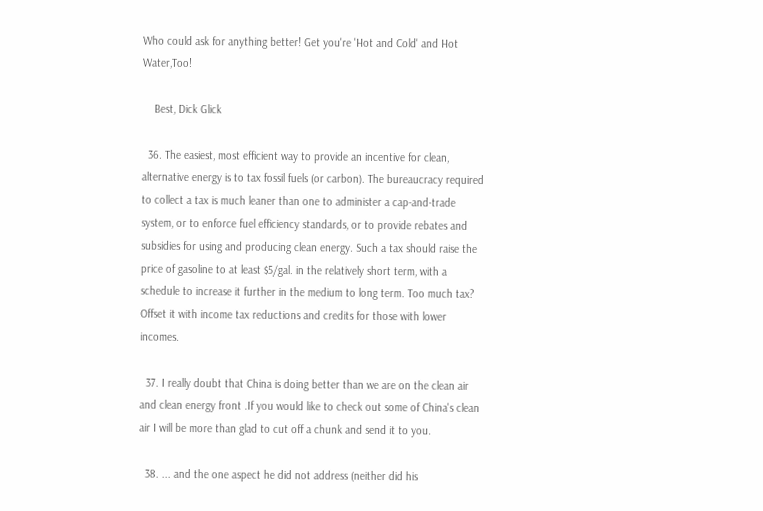Who could ask for anything better! Get you're 'Hot and Cold' and Hot Water,Too!

    Best, Dick Glick

  36. The easiest, most efficient way to provide an incentive for clean, alternative energy is to tax fossil fuels (or carbon). The bureaucracy required to collect a tax is much leaner than one to administer a cap-and-trade system, or to enforce fuel efficiency standards, or to provide rebates and subsidies for using and producing clean energy. Such a tax should raise the price of gasoline to at least $5/gal. in the relatively short term, with a schedule to increase it further in the medium to long term. Too much tax? Offset it with income tax reductions and credits for those with lower incomes.

  37. I really doubt that China is doing better than we are on the clean air and clean energy front .If you would like to check out some of China's clean air I will be more than glad to cut off a chunk and send it to you.

  38. ... and the one aspect he did not address (neither did his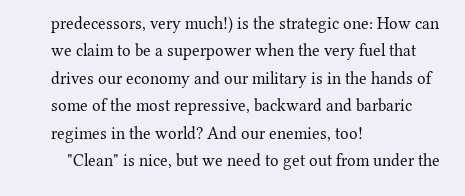predecessors, very much!) is the strategic one: How can we claim to be a superpower when the very fuel that drives our economy and our military is in the hands of some of the most repressive, backward and barbaric regimes in the world? And our enemies, too!
    "Clean" is nice, but we need to get out from under the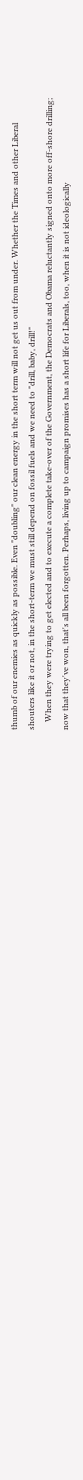thumb of our enemies as quickly as possible. Even "doubling" our clean energy in the short term will not get us out from under. Whether the Times and other Liberal shouters like it or not, in the short-term we must still depend on fossil fuels and we need to "drill, baby, drill!"
    When they were trying to get elected and to execute a complete take-over of the Government, the Democrats and Obama reluctantly signed onto more off-shore drilling; now that they've won, that's all been forgotten. Perhaps, living up to campaign promises has a short life for Liberals, too, when it is not ideologically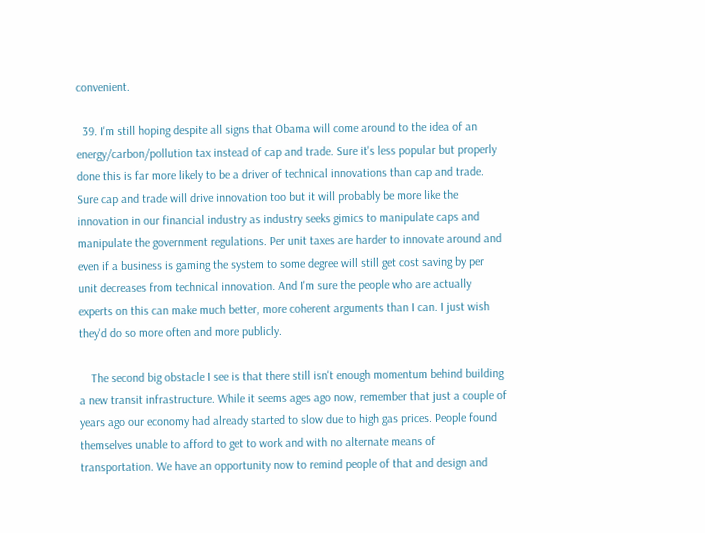convenient.

  39. I'm still hoping despite all signs that Obama will come around to the idea of an energy/carbon/pollution tax instead of cap and trade. Sure it's less popular but properly done this is far more likely to be a driver of technical innovations than cap and trade. Sure cap and trade will drive innovation too but it will probably be more like the innovation in our financial industry as industry seeks gimics to manipulate caps and manipulate the government regulations. Per unit taxes are harder to innovate around and even if a business is gaming the system to some degree will still get cost saving by per unit decreases from technical innovation. And I'm sure the people who are actually experts on this can make much better, more coherent arguments than I can. I just wish they'd do so more often and more publicly.

    The second big obstacle I see is that there still isn't enough momentum behind building a new transit infrastructure. While it seems ages ago now, remember that just a couple of years ago our economy had already started to slow due to high gas prices. People found themselves unable to afford to get to work and with no alternate means of transportation. We have an opportunity now to remind people of that and design and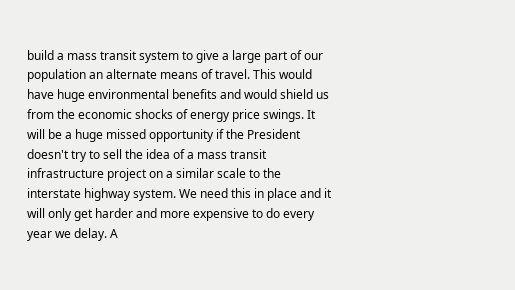build a mass transit system to give a large part of our population an alternate means of travel. This would have huge environmental benefits and would shield us from the economic shocks of energy price swings. It will be a huge missed opportunity if the President doesn't try to sell the idea of a mass transit infrastructure project on a similar scale to the interstate highway system. We need this in place and it will only get harder and more expensive to do every year we delay. A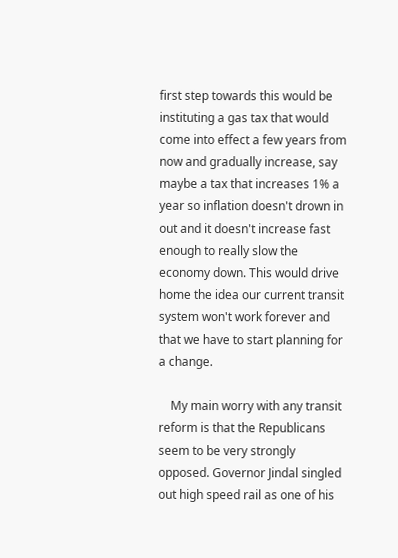first step towards this would be instituting a gas tax that would come into effect a few years from now and gradually increase, say maybe a tax that increases 1% a year so inflation doesn't drown in out and it doesn't increase fast enough to really slow the economy down. This would drive home the idea our current transit system won't work forever and that we have to start planning for a change.

    My main worry with any transit reform is that the Republicans seem to be very strongly opposed. Governor Jindal singled out high speed rail as one of his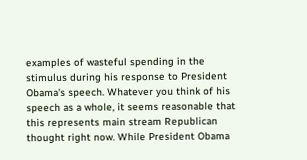examples of wasteful spending in the stimulus during his response to President Obama's speech. Whatever you think of his speech as a whole, it seems reasonable that this represents main stream Republican thought right now. While President Obama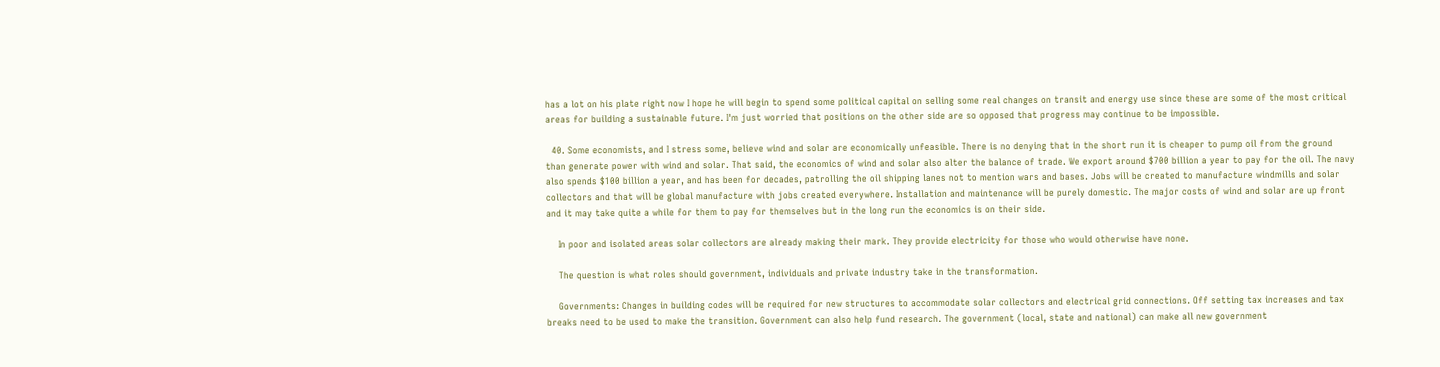has a lot on his plate right now I hope he will begin to spend some political capital on selling some real changes on transit and energy use since these are some of the most critical areas for building a sustainable future. I'm just worried that positions on the other side are so opposed that progress may continue to be impossible.

  40. Some economists, and I stress some, believe wind and solar are economically unfeasible. There is no denying that in the short run it is cheaper to pump oil from the ground than generate power with wind and solar. That said, the economics of wind and solar also alter the balance of trade. We export around $700 billion a year to pay for the oil. The navy also spends $100 billion a year, and has been for decades, patrolling the oil shipping lanes not to mention wars and bases. Jobs will be created to manufacture windmills and solar collectors and that will be global manufacture with jobs created everywhere. Installation and maintenance will be purely domestic. The major costs of wind and solar are up front and it may take quite a while for them to pay for themselves but in the long run the economics is on their side.

    In poor and isolated areas solar collectors are already making their mark. They provide electricity for those who would otherwise have none.

    The question is what roles should government, individuals and private industry take in the transformation.

    Governments: Changes in building codes will be required for new structures to accommodate solar collectors and electrical grid connections. Off setting tax increases and tax breaks need to be used to make the transition. Government can also help fund research. The government (local, state and national) can make all new government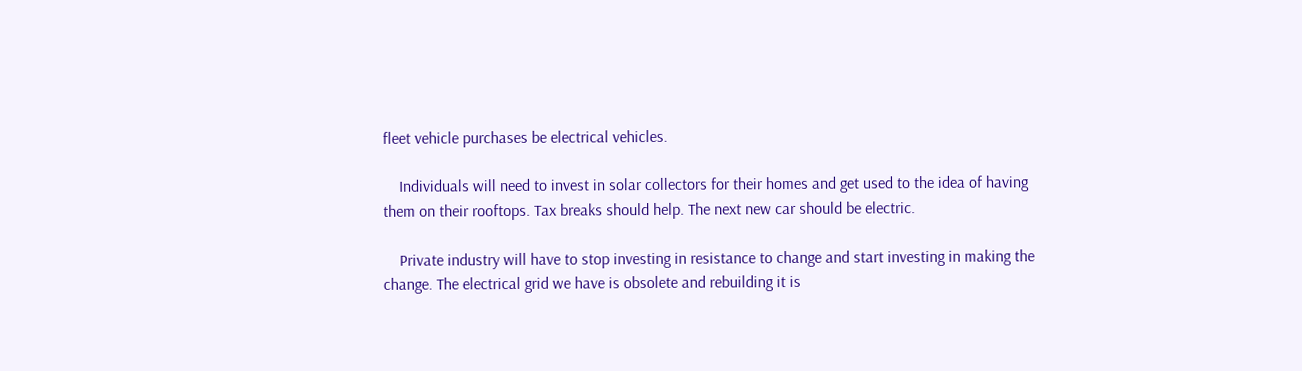fleet vehicle purchases be electrical vehicles.

    Individuals will need to invest in solar collectors for their homes and get used to the idea of having them on their rooftops. Tax breaks should help. The next new car should be electric.

    Private industry will have to stop investing in resistance to change and start investing in making the change. The electrical grid we have is obsolete and rebuilding it is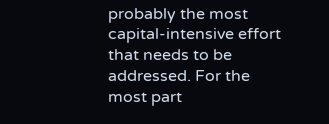probably the most capital-intensive effort that needs to be addressed. For the most part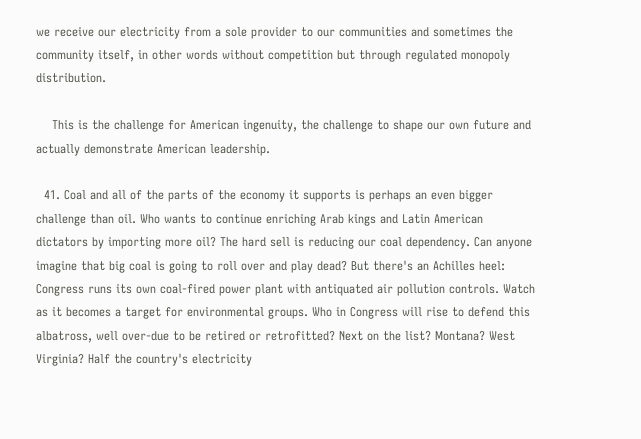we receive our electricity from a sole provider to our communities and sometimes the community itself, in other words without competition but through regulated monopoly distribution.

    This is the challenge for American ingenuity, the challenge to shape our own future and actually demonstrate American leadership.

  41. Coal and all of the parts of the economy it supports is perhaps an even bigger challenge than oil. Who wants to continue enriching Arab kings and Latin American dictators by importing more oil? The hard sell is reducing our coal dependency. Can anyone imagine that big coal is going to roll over and play dead? But there's an Achilles heel: Congress runs its own coal-fired power plant with antiquated air pollution controls. Watch as it becomes a target for environmental groups. Who in Congress will rise to defend this albatross, well over-due to be retired or retrofitted? Next on the list? Montana? West Virginia? Half the country's electricity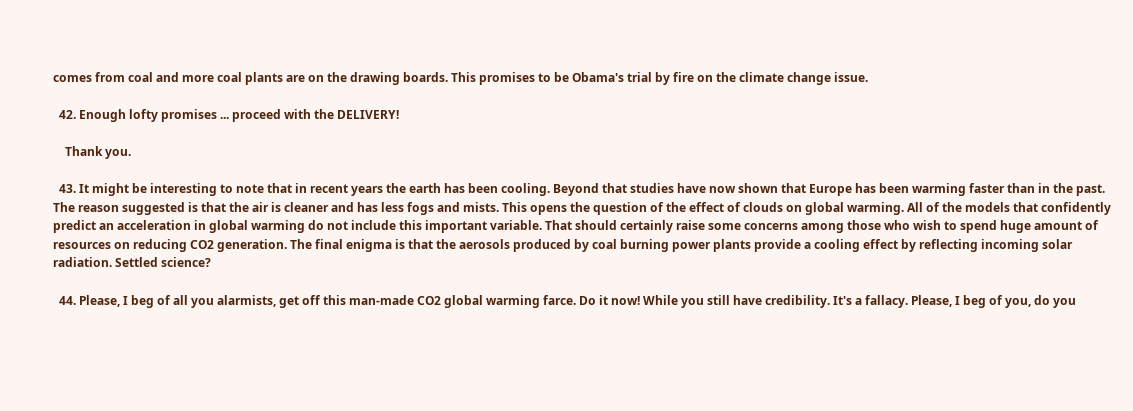comes from coal and more coal plants are on the drawing boards. This promises to be Obama's trial by fire on the climate change issue.

  42. Enough lofty promises ... proceed with the DELIVERY!

    Thank you.

  43. It might be interesting to note that in recent years the earth has been cooling. Beyond that studies have now shown that Europe has been warming faster than in the past. The reason suggested is that the air is cleaner and has less fogs and mists. This opens the question of the effect of clouds on global warming. All of the models that confidently predict an acceleration in global warming do not include this important variable. That should certainly raise some concerns among those who wish to spend huge amount of resources on reducing CO2 generation. The final enigma is that the aerosols produced by coal burning power plants provide a cooling effect by reflecting incoming solar radiation. Settled science?

  44. Please, I beg of all you alarmists, get off this man-made CO2 global warming farce. Do it now! While you still have credibility. It's a fallacy. Please, I beg of you, do you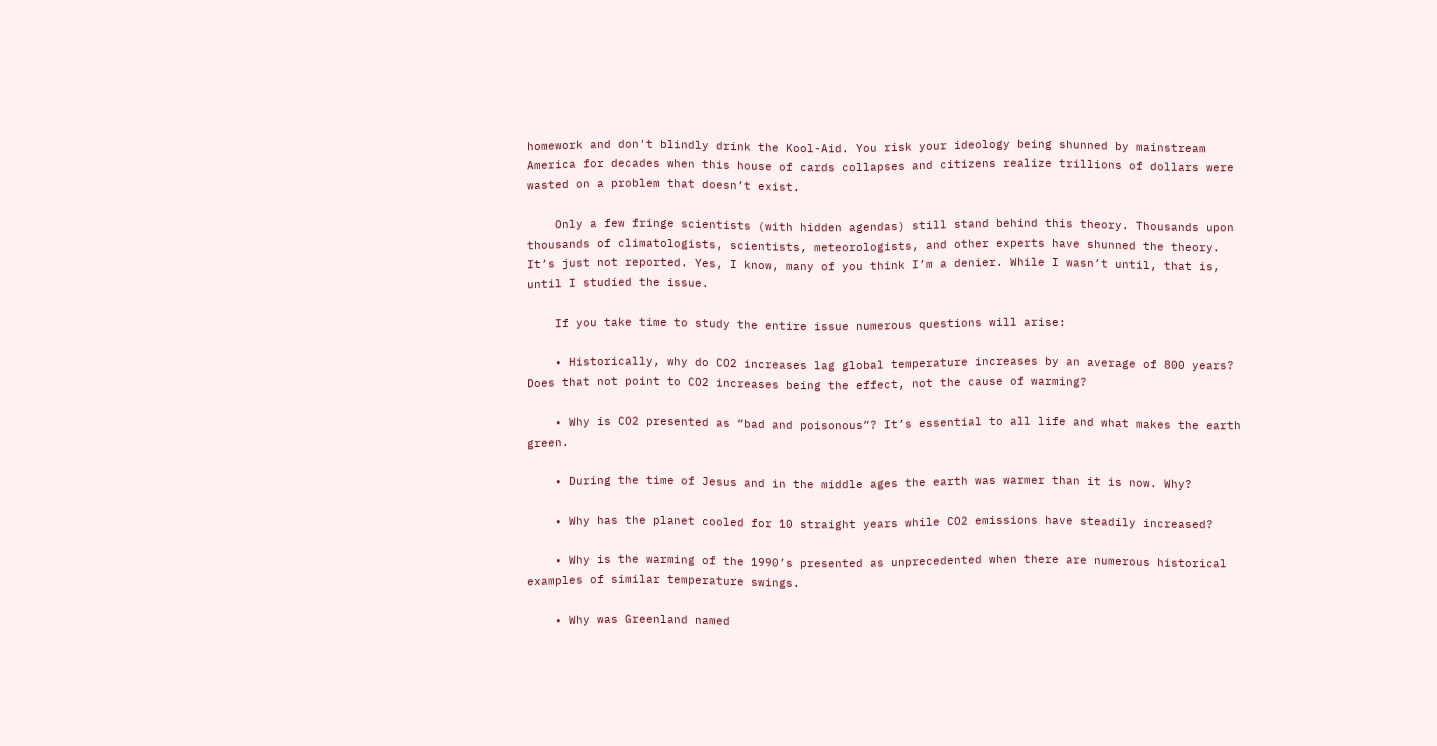homework and don't blindly drink the Kool-Aid. You risk your ideology being shunned by mainstream America for decades when this house of cards collapses and citizens realize trillions of dollars were wasted on a problem that doesn’t exist.

    Only a few fringe scientists (with hidden agendas) still stand behind this theory. Thousands upon thousands of climatologists, scientists, meteorologists, and other experts have shunned the theory. It’s just not reported. Yes, I know, many of you think I’m a denier. While I wasn’t until, that is, until I studied the issue.

    If you take time to study the entire issue numerous questions will arise:

    • Historically, why do CO2 increases lag global temperature increases by an average of 800 years? Does that not point to CO2 increases being the effect, not the cause of warming?

    • Why is CO2 presented as “bad and poisonous”? It’s essential to all life and what makes the earth green.

    • During the time of Jesus and in the middle ages the earth was warmer than it is now. Why?

    • Why has the planet cooled for 10 straight years while CO2 emissions have steadily increased?

    • Why is the warming of the 1990’s presented as unprecedented when there are numerous historical examples of similar temperature swings.

    • Why was Greenland named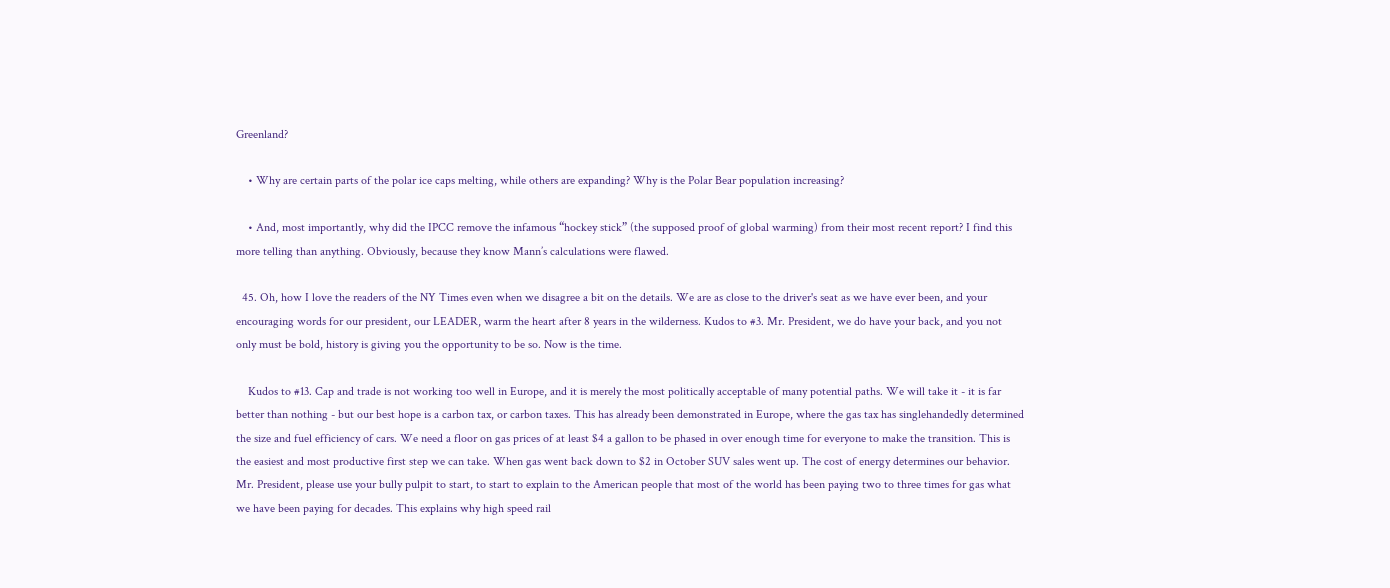Greenland?

    • Why are certain parts of the polar ice caps melting, while others are expanding? Why is the Polar Bear population increasing?

    • And, most importantly, why did the IPCC remove the infamous “hockey stick” (the supposed proof of global warming) from their most recent report? I find this more telling than anything. Obviously, because they know Mann’s calculations were flawed.

  45. Oh, how I love the readers of the NY Times even when we disagree a bit on the details. We are as close to the driver's seat as we have ever been, and your encouraging words for our president, our LEADER, warm the heart after 8 years in the wilderness. Kudos to #3. Mr. President, we do have your back, and you not only must be bold, history is giving you the opportunity to be so. Now is the time.

    Kudos to #13. Cap and trade is not working too well in Europe, and it is merely the most politically acceptable of many potential paths. We will take it - it is far better than nothing - but our best hope is a carbon tax, or carbon taxes. This has already been demonstrated in Europe, where the gas tax has singlehandedly determined the size and fuel efficiency of cars. We need a floor on gas prices of at least $4 a gallon to be phased in over enough time for everyone to make the transition. This is the easiest and most productive first step we can take. When gas went back down to $2 in October SUV sales went up. The cost of energy determines our behavior. Mr. President, please use your bully pulpit to start, to start to explain to the American people that most of the world has been paying two to three times for gas what we have been paying for decades. This explains why high speed rail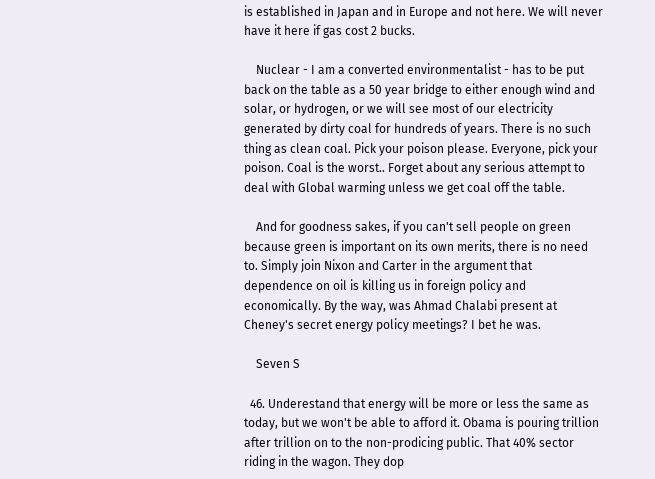is established in Japan and in Europe and not here. We will never have it here if gas cost 2 bucks.

    Nuclear - I am a converted environmentalist - has to be put back on the table as a 50 year bridge to either enough wind and solar, or hydrogen, or we will see most of our electricity generated by dirty coal for hundreds of years. There is no such thing as clean coal. Pick your poison please. Everyone, pick your poison. Coal is the worst.. Forget about any serious attempt to deal with Global warming unless we get coal off the table.

    And for goodness sakes, if you can't sell people on green because green is important on its own merits, there is no need to. Simply join Nixon and Carter in the argument that dependence on oil is killing us in foreign policy and economically. By the way, was Ahmad Chalabi present at Cheney's secret energy policy meetings? I bet he was.

    Seven S

  46. Underestand that energy will be more or less the same as today, but we won't be able to afford it. Obama is pouring trillion after trillion on to the non-prodicing public. That 40% sector riding in the wagon. They dop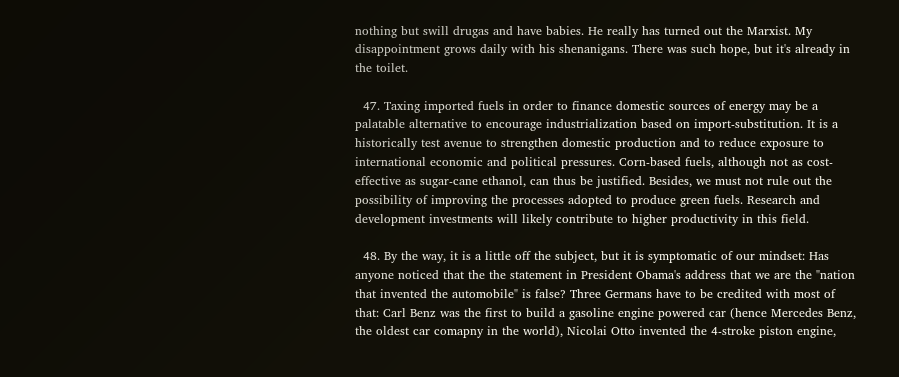nothing but swill drugas and have babies. He really has turned out the Marxist. My disappointment grows daily with his shenanigans. There was such hope, but it's already in the toilet.

  47. Taxing imported fuels in order to finance domestic sources of energy may be a palatable alternative to encourage industrialization based on import-substitution. It is a historically test avenue to strengthen domestic production and to reduce exposure to international economic and political pressures. Corn-based fuels, although not as cost-effective as sugar-cane ethanol, can thus be justified. Besides, we must not rule out the possibility of improving the processes adopted to produce green fuels. Research and development investments will likely contribute to higher productivity in this field.

  48. By the way, it is a little off the subject, but it is symptomatic of our mindset: Has anyone noticed that the the statement in President Obama's address that we are the "nation that invented the automobile" is false? Three Germans have to be credited with most of that: Carl Benz was the first to build a gasoline engine powered car (hence Mercedes Benz, the oldest car comapny in the world), Nicolai Otto invented the 4-stroke piston engine,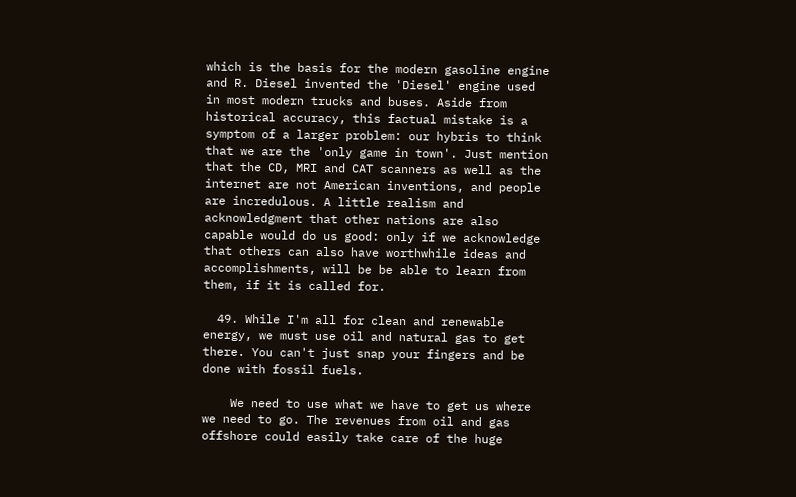which is the basis for the modern gasoline engine and R. Diesel invented the 'Diesel' engine used in most modern trucks and buses. Aside from historical accuracy, this factual mistake is a symptom of a larger problem: our hybris to think that we are the 'only game in town'. Just mention that the CD, MRI and CAT scanners as well as the internet are not American inventions, and people are incredulous. A little realism and acknowledgment that other nations are also capable would do us good: only if we acknowledge that others can also have worthwhile ideas and accomplishments, will be be able to learn from them, if it is called for.

  49. While I'm all for clean and renewable energy, we must use oil and natural gas to get there. You can't just snap your fingers and be done with fossil fuels.

    We need to use what we have to get us where we need to go. The revenues from oil and gas offshore could easily take care of the huge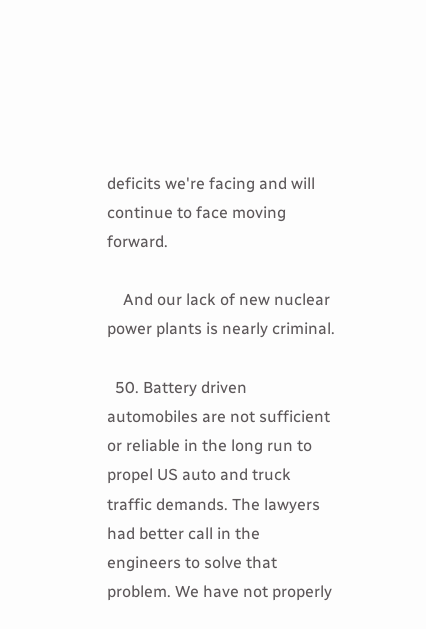deficits we're facing and will continue to face moving forward.

    And our lack of new nuclear power plants is nearly criminal.

  50. Battery driven automobiles are not sufficient or reliable in the long run to propel US auto and truck traffic demands. The lawyers had better call in the engineers to solve that problem. We have not properly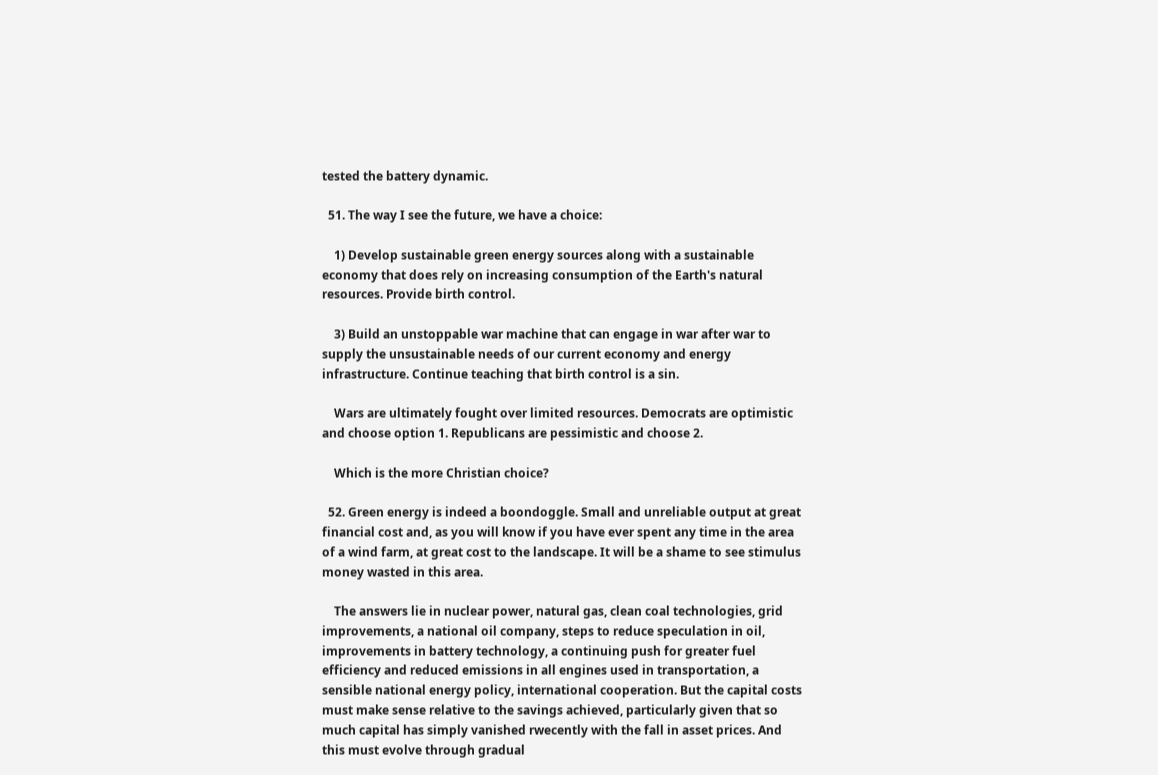tested the battery dynamic.

  51. The way I see the future, we have a choice:

    1) Develop sustainable green energy sources along with a sustainable economy that does rely on increasing consumption of the Earth's natural resources. Provide birth control.

    3) Build an unstoppable war machine that can engage in war after war to supply the unsustainable needs of our current economy and energy infrastructure. Continue teaching that birth control is a sin.

    Wars are ultimately fought over limited resources. Democrats are optimistic and choose option 1. Republicans are pessimistic and choose 2.

    Which is the more Christian choice?

  52. Green energy is indeed a boondoggle. Small and unreliable output at great financial cost and, as you will know if you have ever spent any time in the area of a wind farm, at great cost to the landscape. It will be a shame to see stimulus money wasted in this area.

    The answers lie in nuclear power, natural gas, clean coal technologies, grid improvements, a national oil company, steps to reduce speculation in oil, improvements in battery technology, a continuing push for greater fuel efficiency and reduced emissions in all engines used in transportation, a sensible national energy policy, international cooperation. But the capital costs must make sense relative to the savings achieved, particularly given that so much capital has simply vanished rwecently with the fall in asset prices. And this must evolve through gradual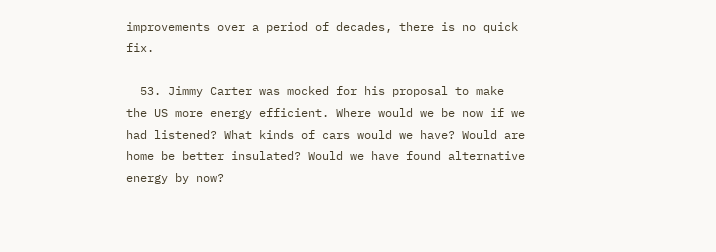improvements over a period of decades, there is no quick fix.

  53. Jimmy Carter was mocked for his proposal to make the US more energy efficient. Where would we be now if we had listened? What kinds of cars would we have? Would are home be better insulated? Would we have found alternative energy by now?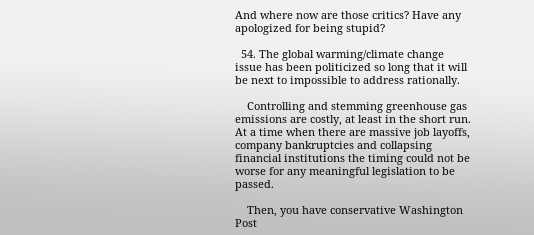And where now are those critics? Have any apologized for being stupid?

  54. The global warming/climate change issue has been politicized so long that it will be next to impossible to address rationally.

    Controlling and stemming greenhouse gas emissions are costly, at least in the short run. At a time when there are massive job layoffs, company bankruptcies and collapsing financial institutions the timing could not be worse for any meaningful legislation to be passed.

    Then, you have conservative Washington Post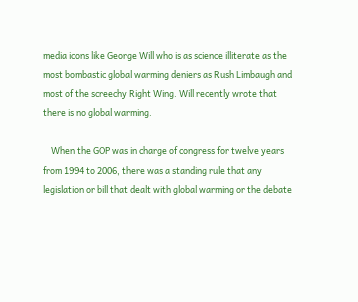media icons like George Will who is as science illiterate as the most bombastic global warming deniers as Rush Limbaugh and most of the screechy Right Wing. Will recently wrote that there is no global warming.

    When the GOP was in charge of congress for twelve years from 1994 to 2006, there was a standing rule that any legislation or bill that dealt with global warming or the debate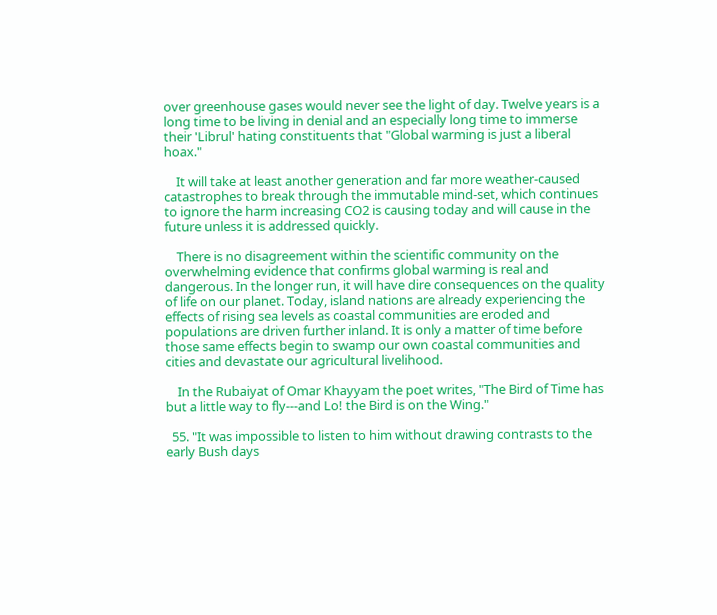over greenhouse gases would never see the light of day. Twelve years is a long time to be living in denial and an especially long time to immerse their 'Librul' hating constituents that "Global warming is just a liberal hoax."

    It will take at least another generation and far more weather-caused catastrophes to break through the immutable mind-set, which continues to ignore the harm increasing CO2 is causing today and will cause in the future unless it is addressed quickly.

    There is no disagreement within the scientific community on the overwhelming evidence that confirms global warming is real and dangerous. In the longer run, it will have dire consequences on the quality of life on our planet. Today, island nations are already experiencing the effects of rising sea levels as coastal communities are eroded and populations are driven further inland. It is only a matter of time before those same effects begin to swamp our own coastal communities and cities and devastate our agricultural livelihood.

    In the Rubaiyat of Omar Khayyam the poet writes, "The Bird of Time has but a little way to fly---and Lo! the Bird is on the Wing."

  55. "It was impossible to listen to him without drawing contrasts to the early Bush days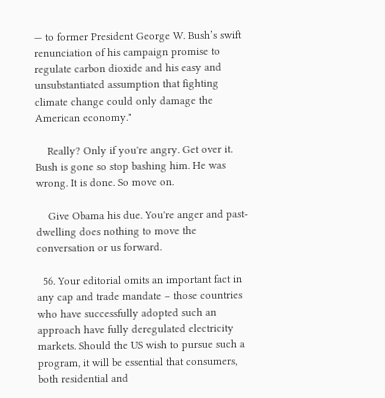— to former President George W. Bush’s swift renunciation of his campaign promise to regulate carbon dioxide and his easy and unsubstantiated assumption that fighting climate change could only damage the American economy."

    Really? Only if you're angry. Get over it. Bush is gone so stop bashing him. He was wrong. It is done. So move on.

    Give Obama his due. You're anger and past-dwelling does nothing to move the conversation or us forward.

  56. Your editorial omits an important fact in any cap and trade mandate – those countries who have successfully adopted such an approach have fully deregulated electricity markets. Should the US wish to pursue such a program, it will be essential that consumers, both residential and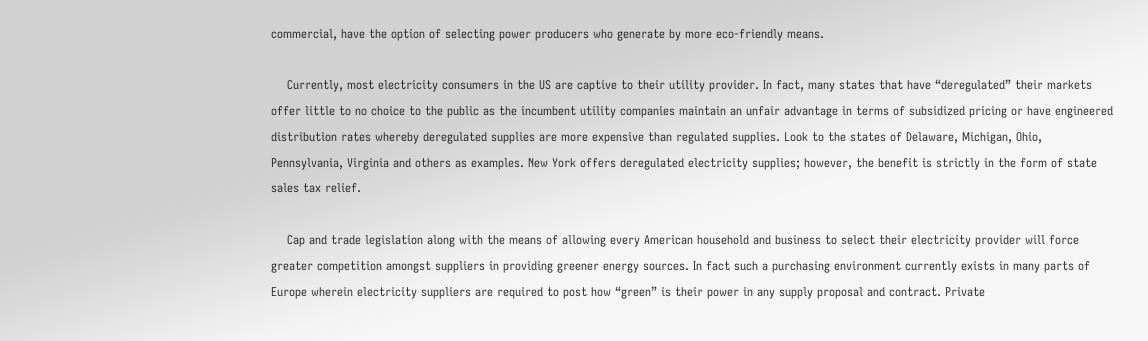commercial, have the option of selecting power producers who generate by more eco-friendly means.

    Currently, most electricity consumers in the US are captive to their utility provider. In fact, many states that have “deregulated” their markets offer little to no choice to the public as the incumbent utility companies maintain an unfair advantage in terms of subsidized pricing or have engineered distribution rates whereby deregulated supplies are more expensive than regulated supplies. Look to the states of Delaware, Michigan, Ohio, Pennsylvania, Virginia and others as examples. New York offers deregulated electricity supplies; however, the benefit is strictly in the form of state sales tax relief.

    Cap and trade legislation along with the means of allowing every American household and business to select their electricity provider will force greater competition amongst suppliers in providing greener energy sources. In fact such a purchasing environment currently exists in many parts of Europe wherein electricity suppliers are required to post how “green” is their power in any supply proposal and contract. Private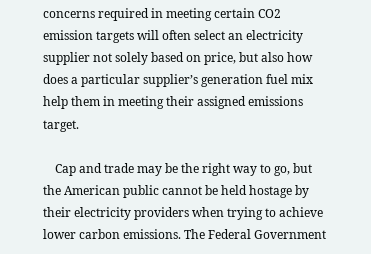concerns required in meeting certain CO2 emission targets will often select an electricity supplier not solely based on price, but also how does a particular supplier’s generation fuel mix help them in meeting their assigned emissions target.

    Cap and trade may be the right way to go, but the American public cannot be held hostage by their electricity providers when trying to achieve lower carbon emissions. The Federal Government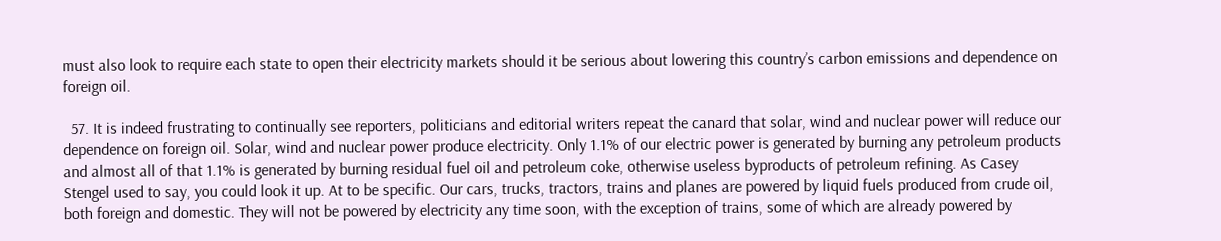must also look to require each state to open their electricity markets should it be serious about lowering this country’s carbon emissions and dependence on foreign oil.

  57. It is indeed frustrating to continually see reporters, politicians and editorial writers repeat the canard that solar, wind and nuclear power will reduce our dependence on foreign oil. Solar, wind and nuclear power produce electricity. Only 1.1% of our electric power is generated by burning any petroleum products and almost all of that 1.1% is generated by burning residual fuel oil and petroleum coke, otherwise useless byproducts of petroleum refining. As Casey Stengel used to say, you could look it up. At to be specific. Our cars, trucks, tractors, trains and planes are powered by liquid fuels produced from crude oil, both foreign and domestic. They will not be powered by electricity any time soon, with the exception of trains, some of which are already powered by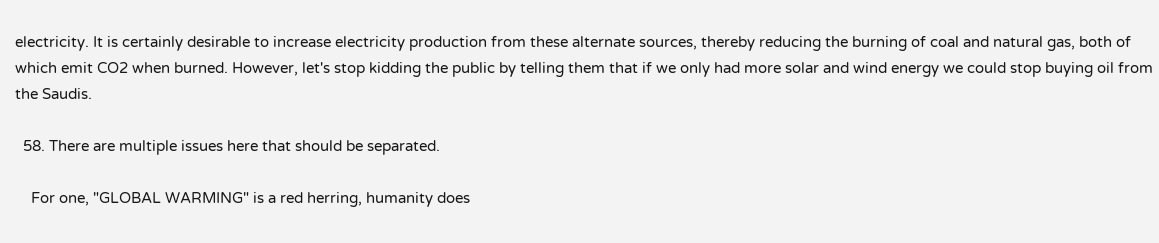electricity. It is certainly desirable to increase electricity production from these alternate sources, thereby reducing the burning of coal and natural gas, both of which emit CO2 when burned. However, let's stop kidding the public by telling them that if we only had more solar and wind energy we could stop buying oil from the Saudis.

  58. There are multiple issues here that should be separated.

    For one, "GLOBAL WARMING" is a red herring, humanity does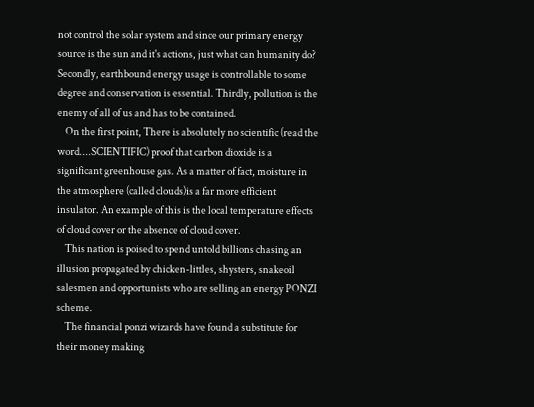not control the solar system and since our primary energy source is the sun and it's actions, just what can humanity do? Secondly, earthbound energy usage is controllable to some degree and conservation is essential. Thirdly, pollution is the enemy of all of us and has to be contained.
    On the first point, There is absolutely no scientific (read the word....SCIENTIFIC) proof that carbon dioxide is a significant greenhouse gas. As a matter of fact, moisture in the atmosphere (called clouds)is a far more efficient insulator. An example of this is the local temperature effects of cloud cover or the absence of cloud cover.
    This nation is poised to spend untold billions chasing an illusion propagated by chicken-littles, shysters, snakeoil salesmen and opportunists who are selling an energy PONZI scheme.
    The financial ponzi wizards have found a substitute for their money making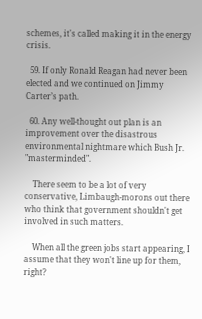schemes, it's called making it in the energy crisis.

  59. If only Ronald Reagan had never been elected and we continued on Jimmy Carter’s path.

  60. Any well-thought out plan is an improvement over the disastrous environmental nightmare which Bush Jr. "masterminded".

    There seem to be a lot of very conservative, Limbaugh-morons out there who think that government shouldn't get involved in such matters.

    When all the green jobs start appearing, I assume that they won't line up for them, right?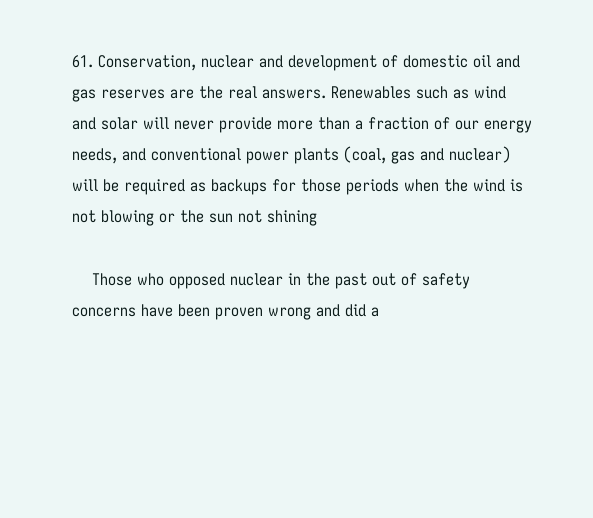61. Conservation, nuclear and development of domestic oil and gas reserves are the real answers. Renewables such as wind and solar will never provide more than a fraction of our energy needs, and conventional power plants (coal, gas and nuclear) will be required as backups for those periods when the wind is not blowing or the sun not shining

    Those who opposed nuclear in the past out of safety concerns have been proven wrong and did a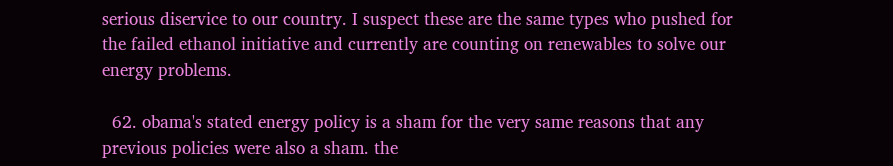serious diservice to our country. I suspect these are the same types who pushed for the failed ethanol initiative and currently are counting on renewables to solve our energy problems.

  62. obama's stated energy policy is a sham for the very same reasons that any previous policies were also a sham. the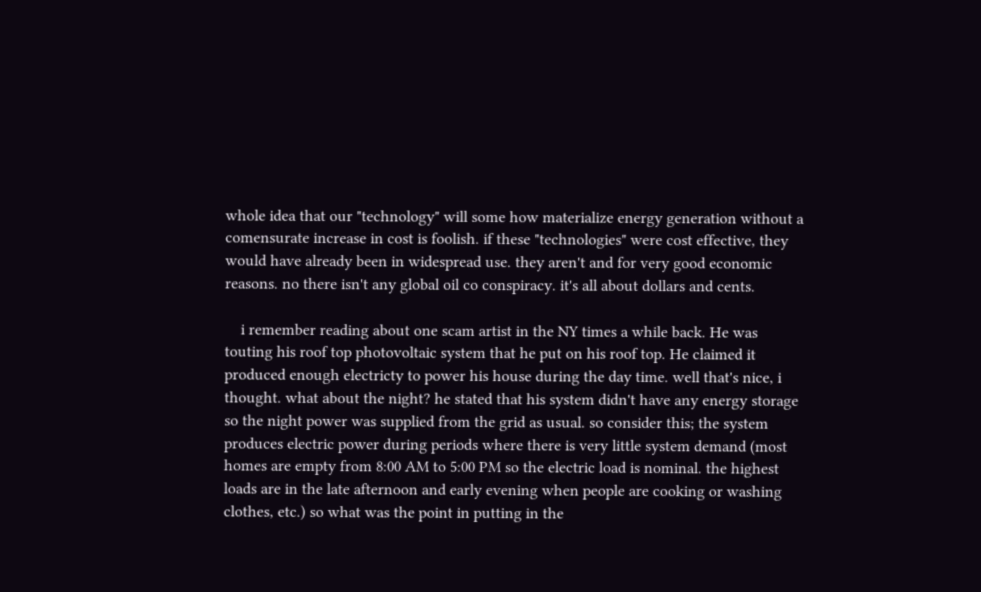whole idea that our "technology" will some how materialize energy generation without a comensurate increase in cost is foolish. if these "technologies" were cost effective, they would have already been in widespread use. they aren't and for very good economic reasons. no there isn't any global oil co conspiracy. it's all about dollars and cents.

    i remember reading about one scam artist in the NY times a while back. He was touting his roof top photovoltaic system that he put on his roof top. He claimed it produced enough electricty to power his house during the day time. well that's nice, i thought. what about the night? he stated that his system didn't have any energy storage so the night power was supplied from the grid as usual. so consider this; the system produces electric power during periods where there is very little system demand (most homes are empty from 8:00 AM to 5:00 PM so the electric load is nominal. the highest loads are in the late afternoon and early evening when people are cooking or washing clothes, etc.) so what was the point in putting in the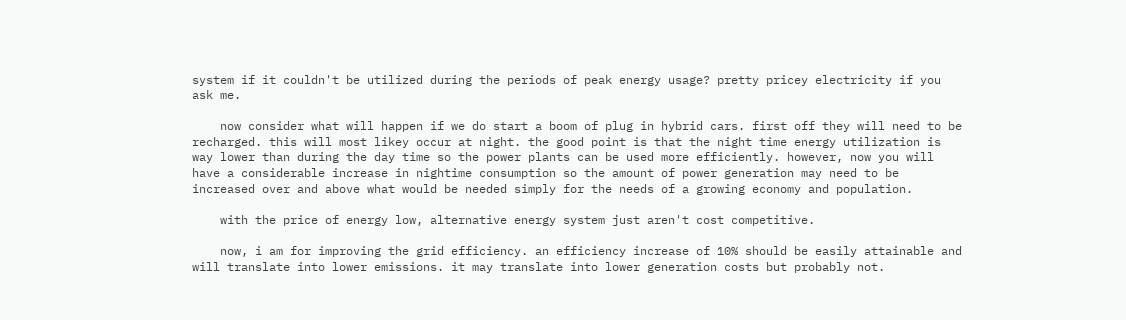system if it couldn't be utilized during the periods of peak energy usage? pretty pricey electricity if you ask me.

    now consider what will happen if we do start a boom of plug in hybrid cars. first off they will need to be recharged. this will most likey occur at night. the good point is that the night time energy utilization is way lower than during the day time so the power plants can be used more efficiently. however, now you will have a considerable increase in nightime consumption so the amount of power generation may need to be increased over and above what would be needed simply for the needs of a growing economy and population.

    with the price of energy low, alternative energy system just aren't cost competitive.

    now, i am for improving the grid efficiency. an efficiency increase of 10% should be easily attainable and will translate into lower emissions. it may translate into lower generation costs but probably not.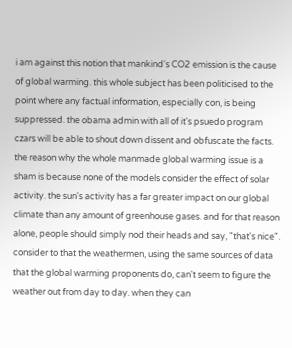i am against this notion that mankind's CO2 emission is the cause of global warming. this whole subject has been politicised to the point where any factual information, especially con, is being suppressed. the obama admin with all of it's psuedo program czars will be able to shout down dissent and obfuscate the facts. the reason why the whole manmade global warming issue is a sham is because none of the models consider the effect of solar activity. the sun's activity has a far greater impact on our global climate than any amount of greenhouse gases. and for that reason alone, people should simply nod their heads and say, "that's nice". consider to that the weathermen, using the same sources of data that the global warming proponents do, can't seem to figure the weather out from day to day. when they can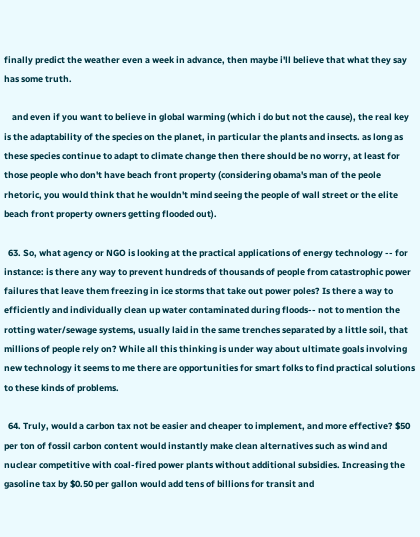finally predict the weather even a week in advance, then maybe i'll believe that what they say has some truth.

    and even if you want to believe in global warming (which i do but not the cause), the real key is the adaptability of the species on the planet, in particular the plants and insects. as long as these species continue to adapt to climate change then there should be no worry, at least for those people who don't have beach front property (considering obama's man of the peole rhetoric, you would think that he wouldn't mind seeing the people of wall street or the elite beach front property owners getting flooded out).

  63. So, what agency or NGO is looking at the practical applications of energy technology -- for instance: is there any way to prevent hundreds of thousands of people from catastrophic power failures that leave them freezing in ice storms that take out power poles? Is there a way to efficiently and individually clean up water contaminated during floods-- not to mention the rotting water/sewage systems, usually laid in the same trenches separated by a little soil, that millions of people rely on? While all this thinking is under way about ultimate goals involving new technology it seems to me there are opportunities for smart folks to find practical solutions to these kinds of problems.

  64. Truly, would a carbon tax not be easier and cheaper to implement, and more effective? $50 per ton of fossil carbon content would instantly make clean alternatives such as wind and nuclear competitive with coal-fired power plants without additional subsidies. Increasing the gasoline tax by $0.50 per gallon would add tens of billions for transit and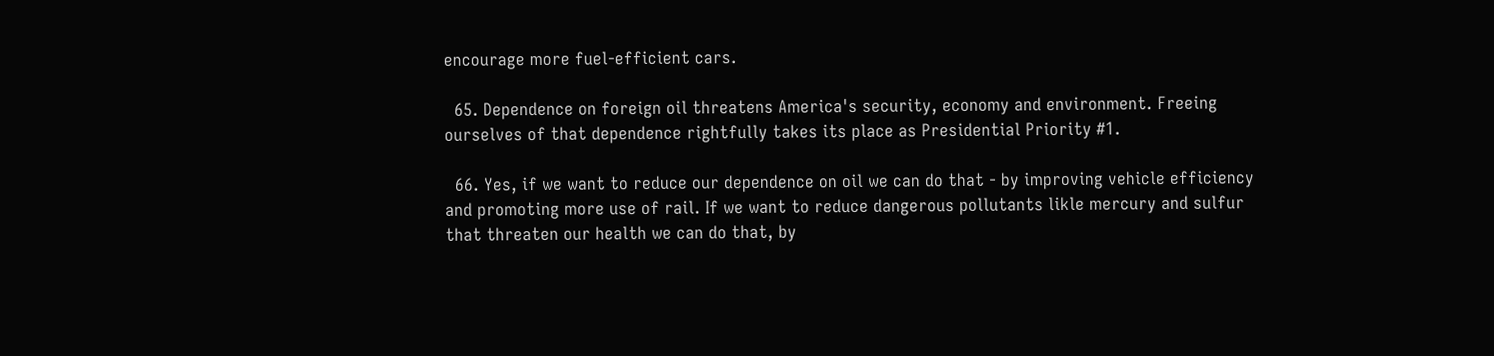encourage more fuel-efficient cars.

  65. Dependence on foreign oil threatens America's security, economy and environment. Freeing ourselves of that dependence rightfully takes its place as Presidential Priority #1.

  66. Yes, if we want to reduce our dependence on oil we can do that - by improving vehicle efficiency and promoting more use of rail. If we want to reduce dangerous pollutants likle mercury and sulfur that threaten our health we can do that, by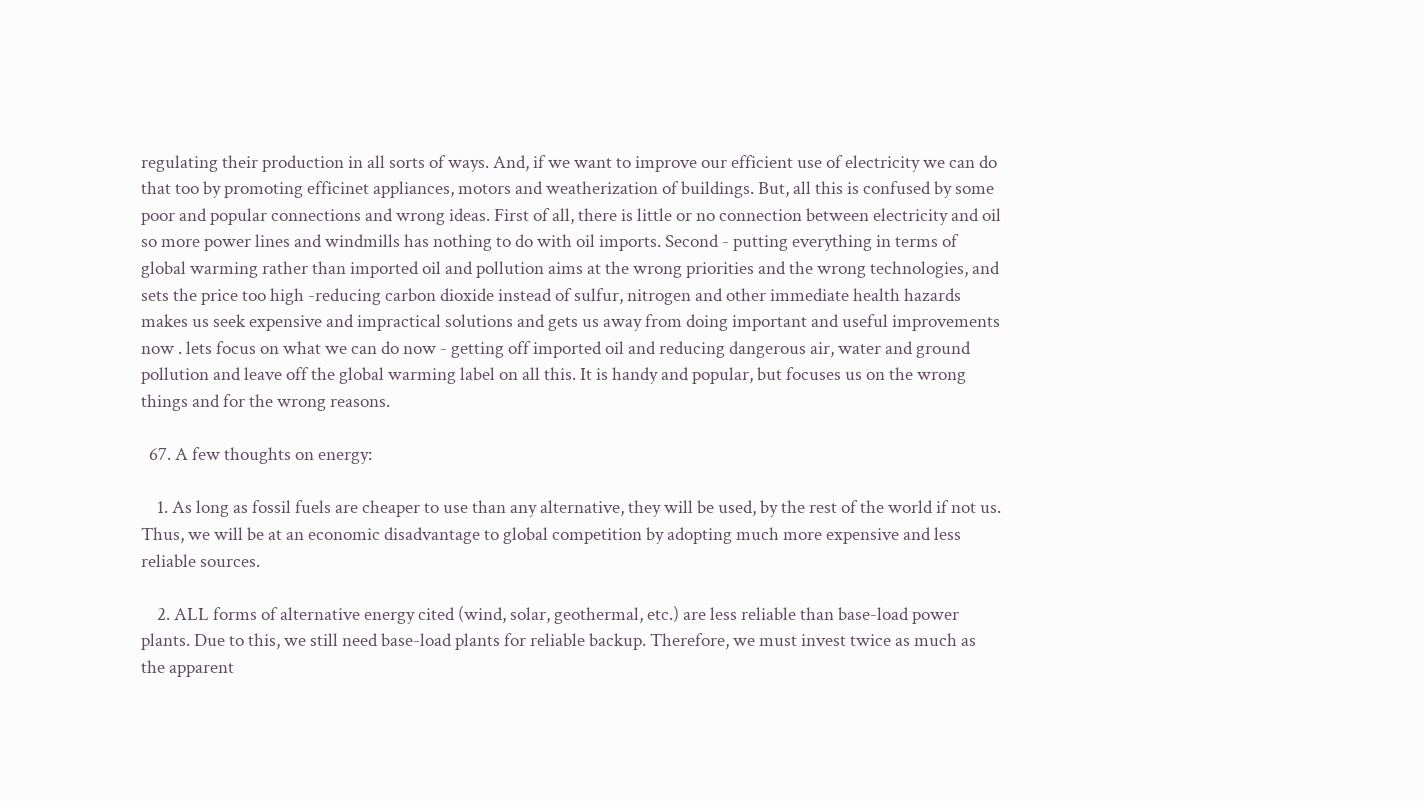regulating their production in all sorts of ways. And, if we want to improve our efficient use of electricity we can do that too by promoting efficinet appliances, motors and weatherization of buildings. But, all this is confused by some poor and popular connections and wrong ideas. First of all, there is little or no connection between electricity and oil so more power lines and windmills has nothing to do with oil imports. Second - putting everything in terms of global warming rather than imported oil and pollution aims at the wrong priorities and the wrong technologies, and sets the price too high -reducing carbon dioxide instead of sulfur, nitrogen and other immediate health hazards makes us seek expensive and impractical solutions and gets us away from doing important and useful improvements now . lets focus on what we can do now - getting off imported oil and reducing dangerous air, water and ground pollution and leave off the global warming label on all this. It is handy and popular, but focuses us on the wrong things and for the wrong reasons.

  67. A few thoughts on energy:

    1. As long as fossil fuels are cheaper to use than any alternative, they will be used, by the rest of the world if not us. Thus, we will be at an economic disadvantage to global competition by adopting much more expensive and less reliable sources.

    2. ALL forms of alternative energy cited (wind, solar, geothermal, etc.) are less reliable than base-load power plants. Due to this, we still need base-load plants for reliable backup. Therefore, we must invest twice as much as the apparent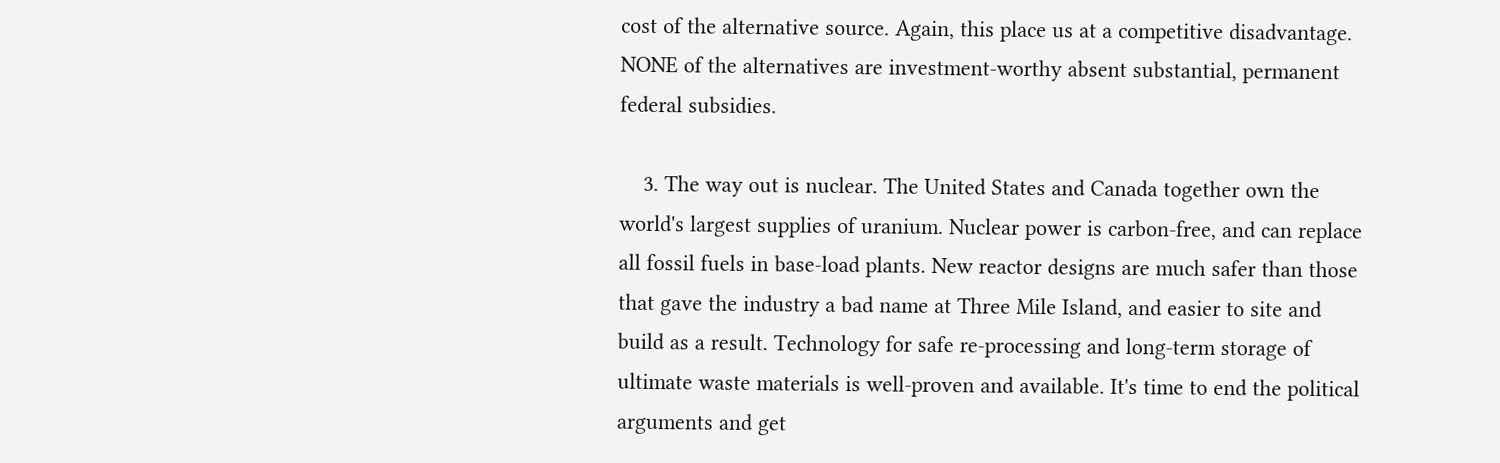cost of the alternative source. Again, this place us at a competitive disadvantage. NONE of the alternatives are investment-worthy absent substantial, permanent federal subsidies.

    3. The way out is nuclear. The United States and Canada together own the world's largest supplies of uranium. Nuclear power is carbon-free, and can replace all fossil fuels in base-load plants. New reactor designs are much safer than those that gave the industry a bad name at Three Mile Island, and easier to site and build as a result. Technology for safe re-processing and long-term storage of ultimate waste materials is well-proven and available. It's time to end the political arguments and get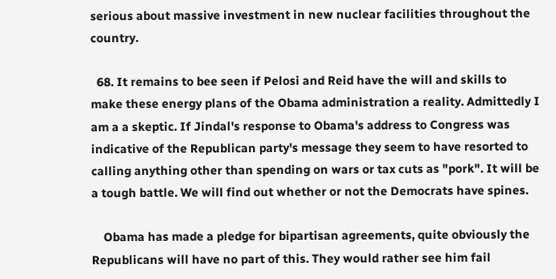serious about massive investment in new nuclear facilities throughout the country.

  68. It remains to bee seen if Pelosi and Reid have the will and skills to make these energy plans of the Obama administration a reality. Admittedly I am a a skeptic. If Jindal's response to Obama's address to Congress was indicative of the Republican party's message they seem to have resorted to calling anything other than spending on wars or tax cuts as "pork". It will be a tough battle. We will find out whether or not the Democrats have spines.

    Obama has made a pledge for bipartisan agreements, quite obviously the Republicans will have no part of this. They would rather see him fail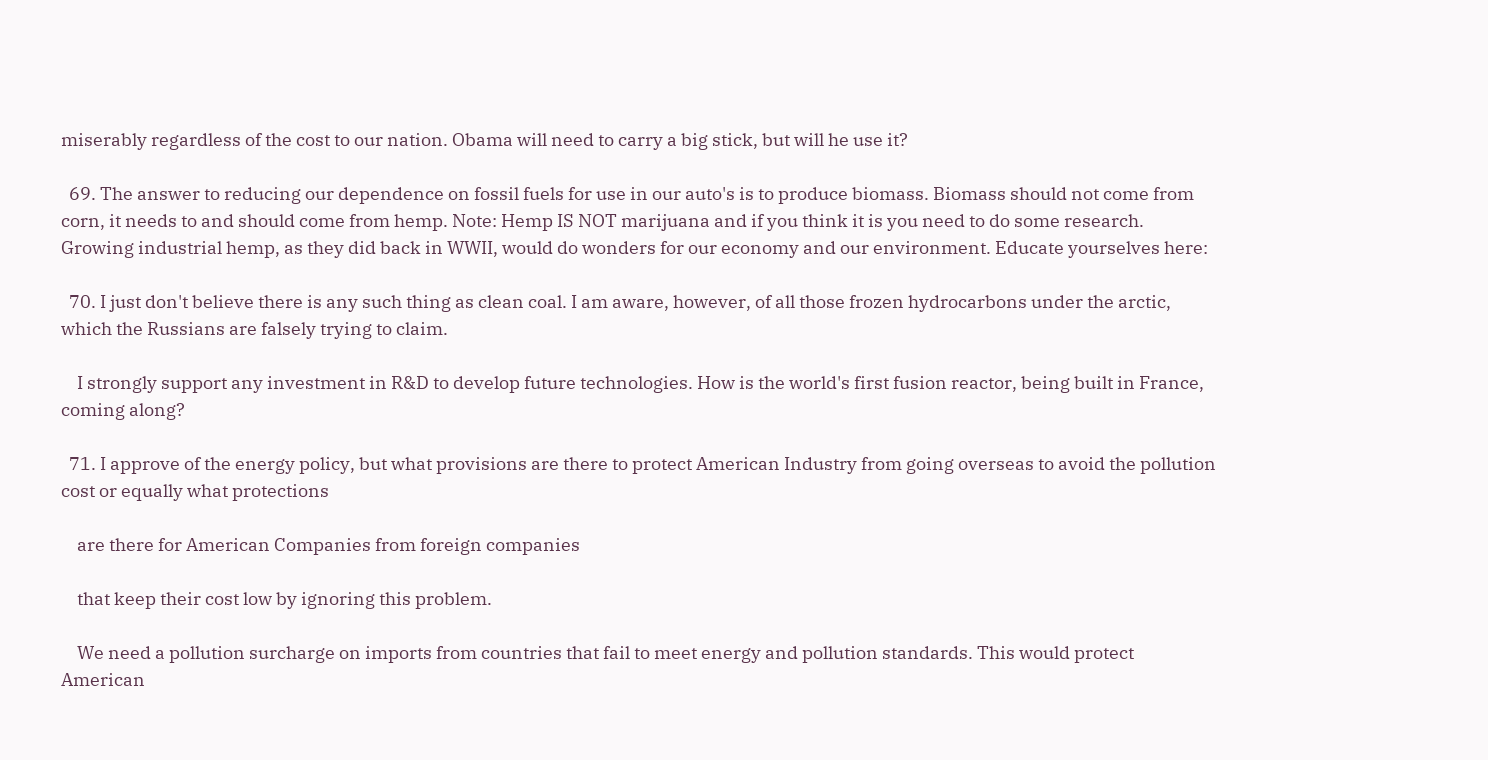miserably regardless of the cost to our nation. Obama will need to carry a big stick, but will he use it?

  69. The answer to reducing our dependence on fossil fuels for use in our auto's is to produce biomass. Biomass should not come from corn, it needs to and should come from hemp. Note: Hemp IS NOT marijuana and if you think it is you need to do some research. Growing industrial hemp, as they did back in WWII, would do wonders for our economy and our environment. Educate yourselves here:

  70. I just don't believe there is any such thing as clean coal. I am aware, however, of all those frozen hydrocarbons under the arctic, which the Russians are falsely trying to claim.

    I strongly support any investment in R&D to develop future technologies. How is the world's first fusion reactor, being built in France, coming along?

  71. I approve of the energy policy, but what provisions are there to protect American Industry from going overseas to avoid the pollution cost or equally what protections

    are there for American Companies from foreign companies

    that keep their cost low by ignoring this problem.

    We need a pollution surcharge on imports from countries that fail to meet energy and pollution standards. This would protect American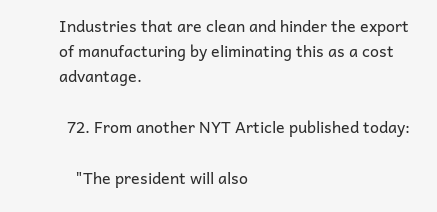Industries that are clean and hinder the export of manufacturing by eliminating this as a cost advantage.

  72. From another NYT Article published today:

    "The president will also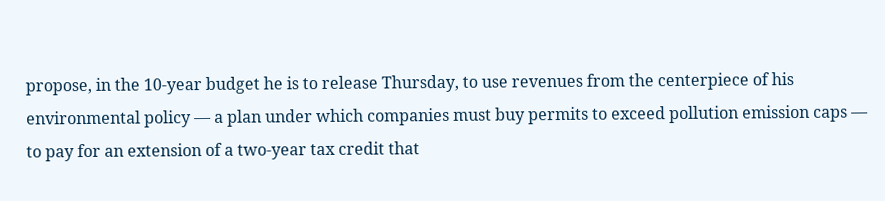propose, in the 10-year budget he is to release Thursday, to use revenues from the centerpiece of his environmental policy — a plan under which companies must buy permits to exceed pollution emission caps — to pay for an extension of a two-year tax credit that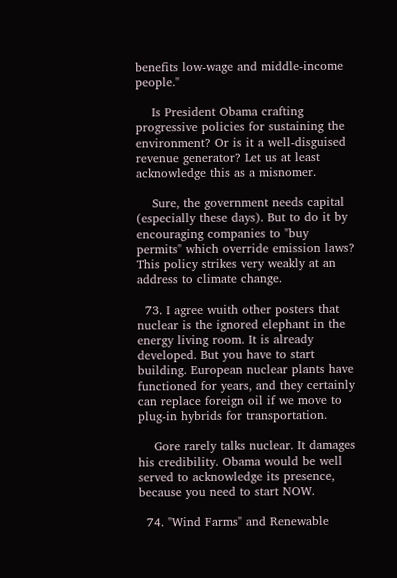benefits low-wage and middle-income people."

    Is President Obama crafting progressive policies for sustaining the environment? Or is it a well-disguised revenue generator? Let us at least acknowledge this as a misnomer.

    Sure, the government needs capital (especially these days). But to do it by encouraging companies to "buy permits" which override emission laws? This policy strikes very weakly at an address to climate change.

  73. I agree wuith other posters that nuclear is the ignored elephant in the energy living room. It is already developed. But you have to start building. European nuclear plants have functioned for years, and they certainly can replace foreign oil if we move to plug-in hybrids for transportation.

    Gore rarely talks nuclear. It damages his credibility. Obama would be well served to acknowledge its presence, because you need to start NOW.

  74. "Wind Farms" and Renewable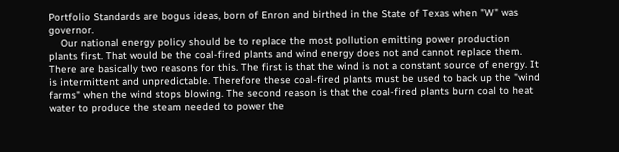Portfolio Standards are bogus ideas, born of Enron and birthed in the State of Texas when "W" was governor.
    Our national energy policy should be to replace the most pollution emitting power production plants first. That would be the coal-fired plants and wind energy does not and cannot replace them. There are basically two reasons for this. The first is that the wind is not a constant source of energy. It is intermittent and unpredictable. Therefore these coal-fired plants must be used to back up the "wind farms" when the wind stops blowing. The second reason is that the coal-fired plants burn coal to heat water to produce the steam needed to power the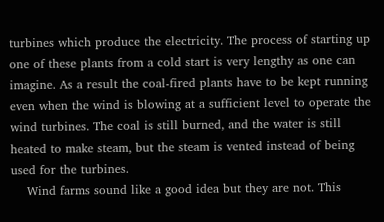turbines which produce the electricity. The process of starting up one of these plants from a cold start is very lengthy as one can imagine. As a result the coal-fired plants have to be kept running even when the wind is blowing at a sufficient level to operate the wind turbines. The coal is still burned, and the water is still heated to make steam, but the steam is vented instead of being used for the turbines.
    Wind farms sound like a good idea but they are not. This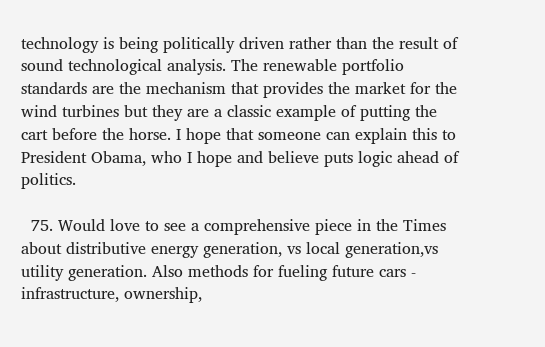technology is being politically driven rather than the result of sound technological analysis. The renewable portfolio standards are the mechanism that provides the market for the wind turbines but they are a classic example of putting the cart before the horse. I hope that someone can explain this to President Obama, who I hope and believe puts logic ahead of politics.

  75. Would love to see a comprehensive piece in the Times about distributive energy generation, vs local generation,vs utility generation. Also methods for fueling future cars - infrastructure, ownership,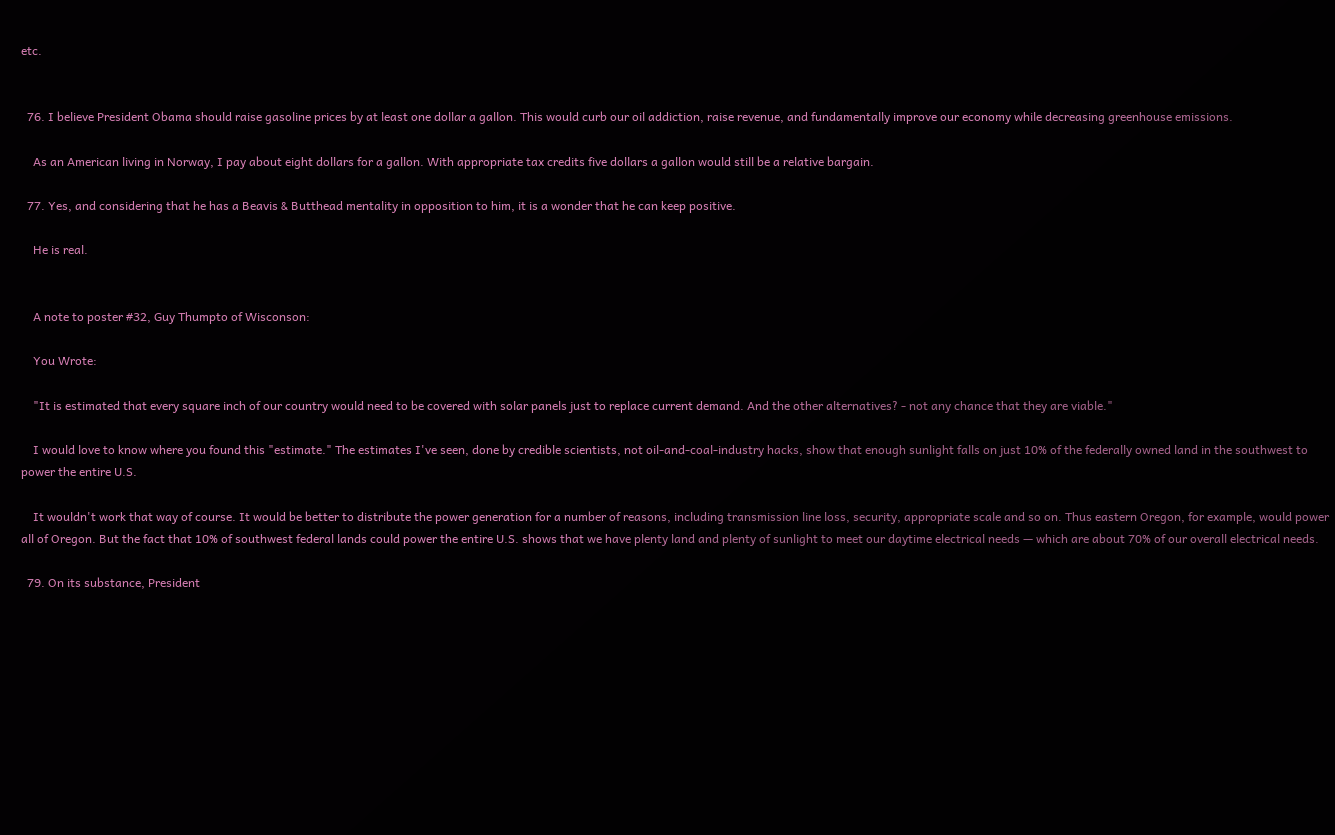etc.


  76. I believe President Obama should raise gasoline prices by at least one dollar a gallon. This would curb our oil addiction, raise revenue, and fundamentally improve our economy while decreasing greenhouse emissions.

    As an American living in Norway, I pay about eight dollars for a gallon. With appropriate tax credits five dollars a gallon would still be a relative bargain.

  77. Yes, and considering that he has a Beavis & Butthead mentality in opposition to him, it is a wonder that he can keep positive.

    He is real.


    A note to poster #32, Guy Thumpto of Wisconson:

    You Wrote:

    "It is estimated that every square inch of our country would need to be covered with solar panels just to replace current demand. And the other alternatives? - not any chance that they are viable."

    I would love to know where you found this "estimate." The estimates I've seen, done by credible scientists, not oil-and-coal-industry hacks, show that enough sunlight falls on just 10% of the federally owned land in the southwest to power the entire U.S.

    It wouldn't work that way of course. It would be better to distribute the power generation for a number of reasons, including transmission line loss, security, appropriate scale and so on. Thus eastern Oregon, for example, would power all of Oregon. But the fact that 10% of southwest federal lands could power the entire U.S. shows that we have plenty land and plenty of sunlight to meet our daytime electrical needs — which are about 70% of our overall electrical needs.

  79. On its substance, President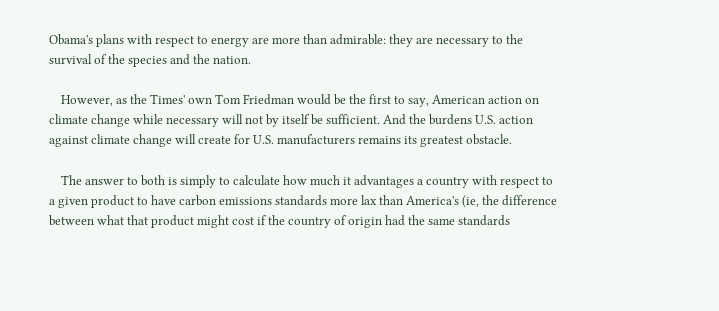Obama's plans with respect to energy are more than admirable: they are necessary to the survival of the species and the nation.

    However, as the Times' own Tom Friedman would be the first to say, American action on climate change while necessary will not by itself be sufficient. And the burdens U.S. action against climate change will create for U.S. manufacturers remains its greatest obstacle.

    The answer to both is simply to calculate how much it advantages a country with respect to a given product to have carbon emissions standards more lax than America's (ie, the difference between what that product might cost if the country of origin had the same standards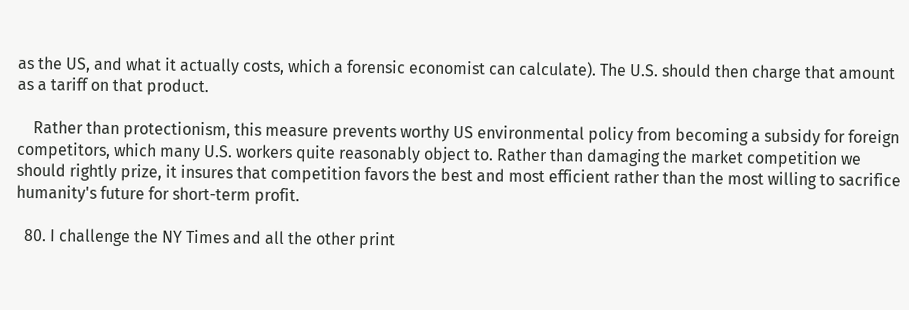as the US, and what it actually costs, which a forensic economist can calculate). The U.S. should then charge that amount as a tariff on that product.

    Rather than protectionism, this measure prevents worthy US environmental policy from becoming a subsidy for foreign competitors, which many U.S. workers quite reasonably object to. Rather than damaging the market competition we should rightly prize, it insures that competition favors the best and most efficient rather than the most willing to sacrifice humanity's future for short-term profit.

  80. I challenge the NY Times and all the other print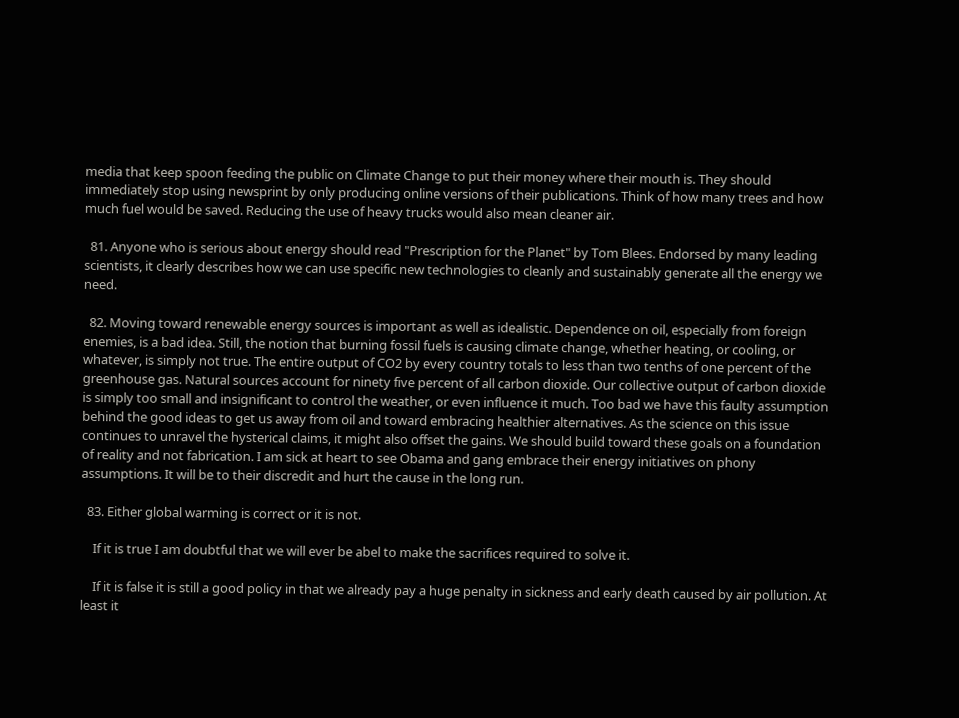media that keep spoon feeding the public on Climate Change to put their money where their mouth is. They should immediately stop using newsprint by only producing online versions of their publications. Think of how many trees and how much fuel would be saved. Reducing the use of heavy trucks would also mean cleaner air.

  81. Anyone who is serious about energy should read "Prescription for the Planet" by Tom Blees. Endorsed by many leading scientists, it clearly describes how we can use specific new technologies to cleanly and sustainably generate all the energy we need.

  82. Moving toward renewable energy sources is important as well as idealistic. Dependence on oil, especially from foreign enemies, is a bad idea. Still, the notion that burning fossil fuels is causing climate change, whether heating, or cooling, or whatever, is simply not true. The entire output of CO2 by every country totals to less than two tenths of one percent of the greenhouse gas. Natural sources account for ninety five percent of all carbon dioxide. Our collective output of carbon dioxide is simply too small and insignificant to control the weather, or even influence it much. Too bad we have this faulty assumption behind the good ideas to get us away from oil and toward embracing healthier alternatives. As the science on this issue continues to unravel the hysterical claims, it might also offset the gains. We should build toward these goals on a foundation of reality and not fabrication. I am sick at heart to see Obama and gang embrace their energy initiatives on phony assumptions. It will be to their discredit and hurt the cause in the long run.

  83. Either global warming is correct or it is not.

    If it is true I am doubtful that we will ever be abel to make the sacrifices required to solve it.

    If it is false it is still a good policy in that we already pay a huge penalty in sickness and early death caused by air pollution. At least it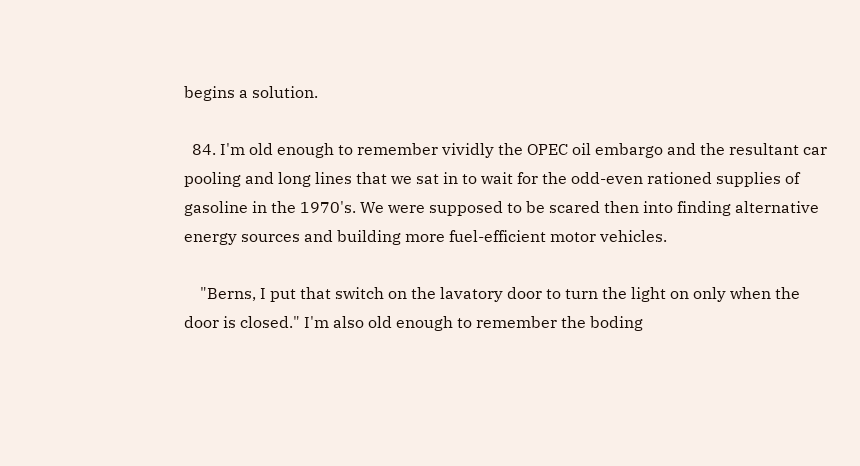begins a solution.

  84. I'm old enough to remember vividly the OPEC oil embargo and the resultant car pooling and long lines that we sat in to wait for the odd-even rationed supplies of gasoline in the 1970's. We were supposed to be scared then into finding alternative energy sources and building more fuel-efficient motor vehicles.

    "Berns, I put that switch on the lavatory door to turn the light on only when the door is closed." I'm also old enough to remember the boding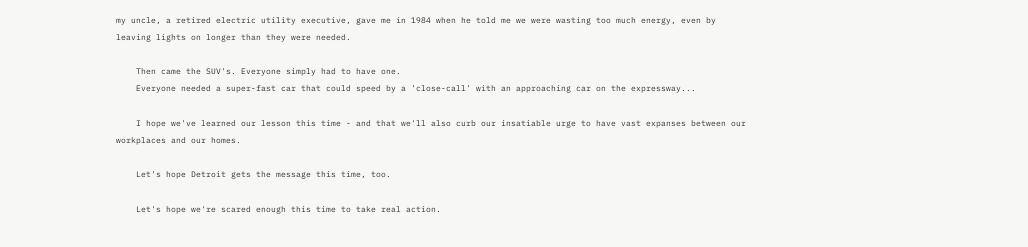my uncle, a retired electric utility executive, gave me in 1984 when he told me we were wasting too much energy, even by leaving lights on longer than they were needed.

    Then came the SUV's. Everyone simply had to have one.
    Everyone needed a super-fast car that could speed by a 'close-call' with an approaching car on the expressway...

    I hope we've learned our lesson this time - and that we'll also curb our insatiable urge to have vast expanses between our workplaces and our homes.

    Let's hope Detroit gets the message this time, too.

    Let's hope we're scared enough this time to take real action.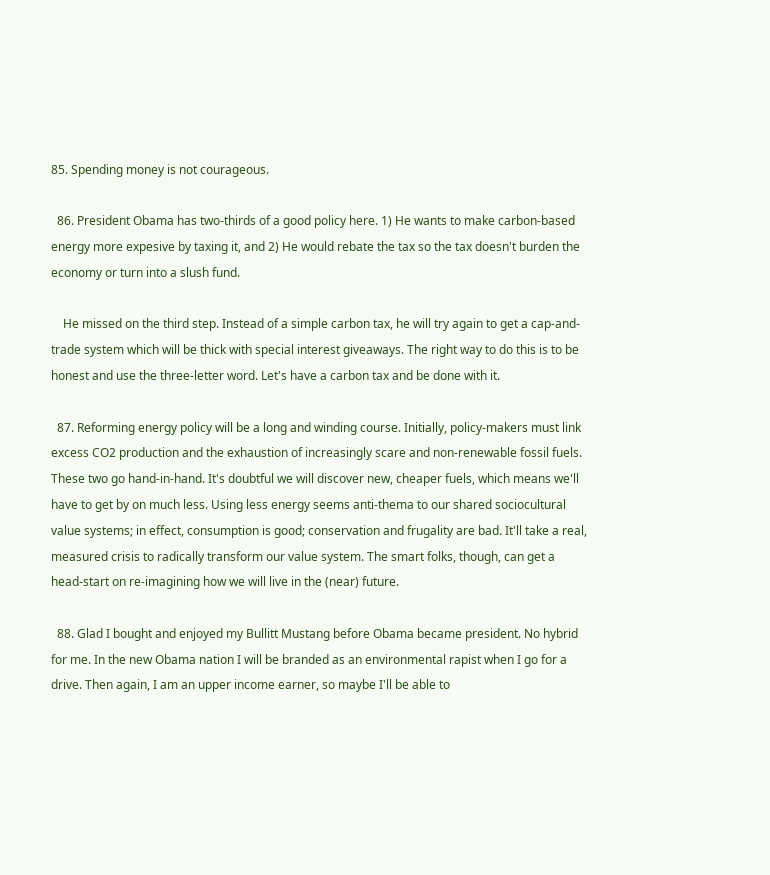85. Spending money is not courageous.

  86. President Obama has two-thirds of a good policy here. 1) He wants to make carbon-based energy more expesive by taxing it, and 2) He would rebate the tax so the tax doesn't burden the economy or turn into a slush fund.

    He missed on the third step. Instead of a simple carbon tax, he will try again to get a cap-and-trade system which will be thick with special interest giveaways. The right way to do this is to be honest and use the three-letter word. Let's have a carbon tax and be done with it.

  87. Reforming energy policy will be a long and winding course. Initially, policy-makers must link excess CO2 production and the exhaustion of increasingly scare and non-renewable fossil fuels. These two go hand-in-hand. It's doubtful we will discover new, cheaper fuels, which means we'll have to get by on much less. Using less energy seems anti-thema to our shared sociocultural value systems; in effect, consumption is good; conservation and frugality are bad. It'll take a real, measured crisis to radically transform our value system. The smart folks, though, can get a head-start on re-imagining how we will live in the (near) future.

  88. Glad I bought and enjoyed my Bullitt Mustang before Obama became president. No hybrid for me. In the new Obama nation I will be branded as an environmental rapist when I go for a drive. Then again, I am an upper income earner, so maybe I'll be able to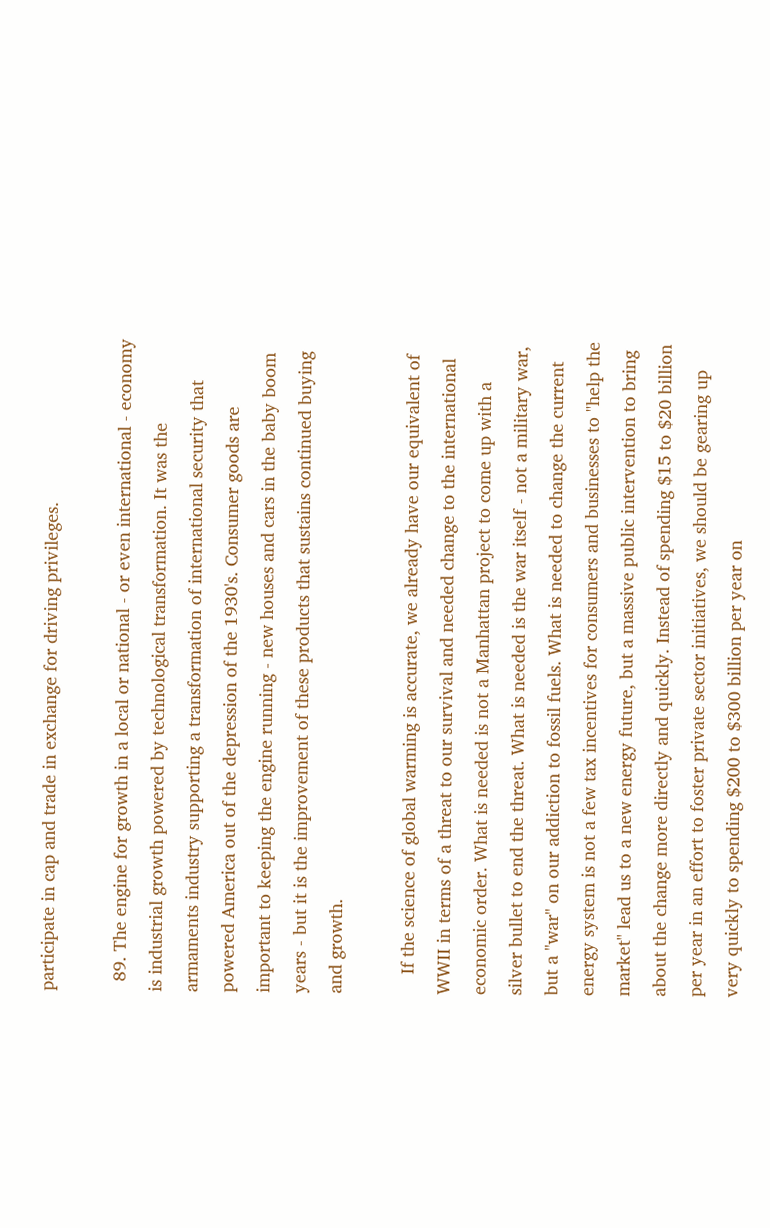participate in cap and trade in exchange for driving privileges.

  89. The engine for growth in a local or national - or even international - economy is industrial growth powered by technological transformation. It was the armaments industry supporting a transformation of international security that powered America out of the depression of the 1930's. Consumer goods are important to keeping the engine running - new houses and cars in the baby boom years - but it is the improvement of these products that sustains continued buying and growth.

    If the science of global warming is accurate, we already have our equivalent of WWII in terms of a threat to our survival and needed change to the international economic order. What is needed is not a Manhattan project to come up with a silver bullet to end the threat. What is needed is the war itself - not a military war, but a "war" on our addiction to fossil fuels. What is needed to change the current energy system is not a few tax incentives for consumers and businesses to "help the market" lead us to a new energy future, but a massive public intervention to bring about the change more directly and quickly. Instead of spending $15 to $20 billion per year in an effort to foster private sector initiatives, we should be gearing up very quickly to spending $200 to $300 billion per year on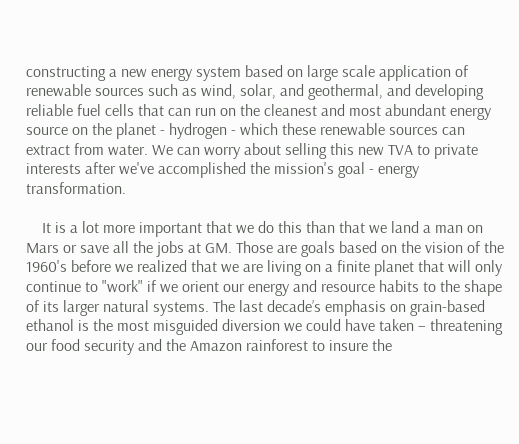constructing a new energy system based on large scale application of renewable sources such as wind, solar, and geothermal, and developing reliable fuel cells that can run on the cleanest and most abundant energy source on the planet - hydrogen - which these renewable sources can extract from water. We can worry about selling this new TVA to private interests after we've accomplished the mission's goal - energy transformation.

    It is a lot more important that we do this than that we land a man on Mars or save all the jobs at GM. Those are goals based on the vision of the 1960's before we realized that we are living on a finite planet that will only continue to "work" if we orient our energy and resource habits to the shape of its larger natural systems. The last decade’s emphasis on grain-based ethanol is the most misguided diversion we could have taken – threatening our food security and the Amazon rainforest to insure the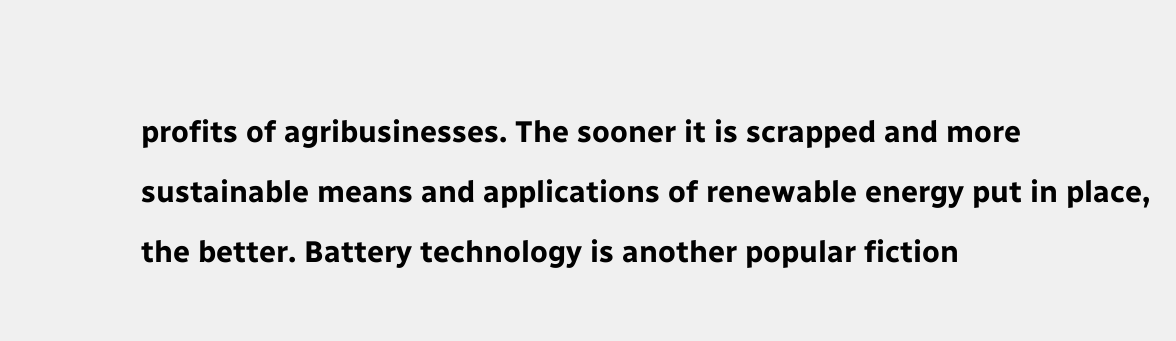profits of agribusinesses. The sooner it is scrapped and more sustainable means and applications of renewable energy put in place, the better. Battery technology is another popular fiction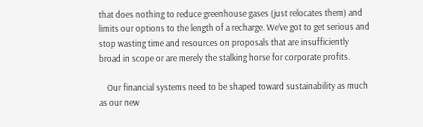that does nothing to reduce greenhouse gases (just relocates them) and limits our options to the length of a recharge. We’ve got to get serious and stop wasting time and resources on proposals that are insufficiently broad in scope or are merely the stalking horse for corporate profits.

    Our financial systems need to be shaped toward sustainability as much as our new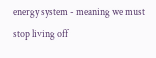energy system - meaning we must stop living off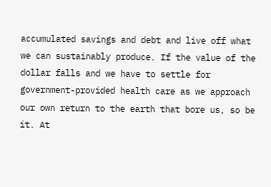accumulated savings and debt and live off what we can sustainably produce. If the value of the dollar falls and we have to settle for government-provided health care as we approach our own return to the earth that bore us, so be it. At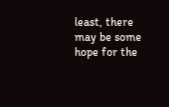least, there may be some hope for the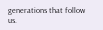generations that follow us.